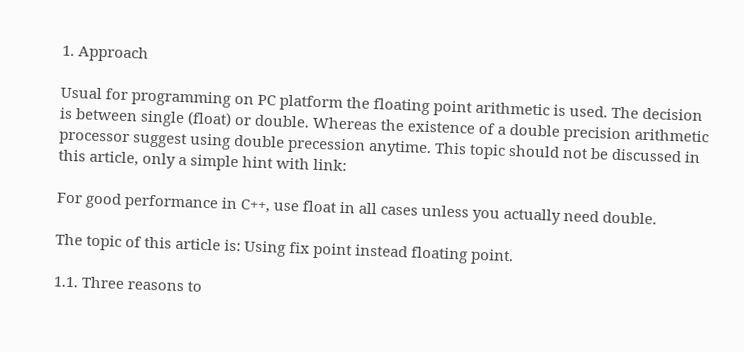1. Approach

Usual for programming on PC platform the floating point arithmetic is used. The decision is between single (float) or double. Whereas the existence of a double precision arithmetic processor suggest using double precession anytime. This topic should not be discussed in this article, only a simple hint with link:

For good performance in C++, use float in all cases unless you actually need double.

The topic of this article is: Using fix point instead floating point.

1.1. Three reasons to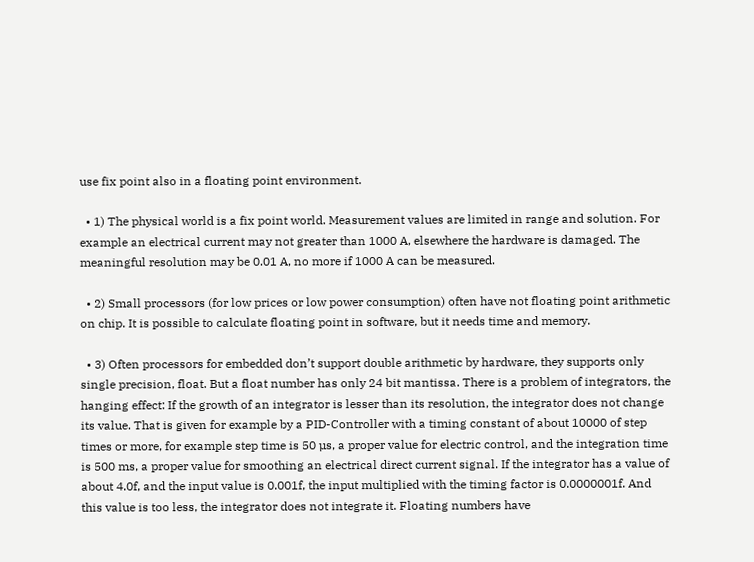use fix point also in a floating point environment.

  • 1) The physical world is a fix point world. Measurement values are limited in range and solution. For example an electrical current may not greater than 1000 A, elsewhere the hardware is damaged. The meaningful resolution may be 0.01 A, no more if 1000 A can be measured.

  • 2) Small processors (for low prices or low power consumption) often have not floating point arithmetic on chip. It is possible to calculate floating point in software, but it needs time and memory.

  • 3) Often processors for embedded don’t support double arithmetic by hardware, they supports only single precision, float. But a float number has only 24 bit mantissa. There is a problem of integrators, the hanging effect: If the growth of an integrator is lesser than its resolution, the integrator does not change its value. That is given for example by a PID-Controller with a timing constant of about 10000 of step times or more, for example step time is 50 µs, a proper value for electric control, and the integration time is 500 ms, a proper value for smoothing an electrical direct current signal. If the integrator has a value of about 4.0f, and the input value is 0.001f, the input multiplied with the timing factor is 0.0000001f. And this value is too less, the integrator does not integrate it. Floating numbers have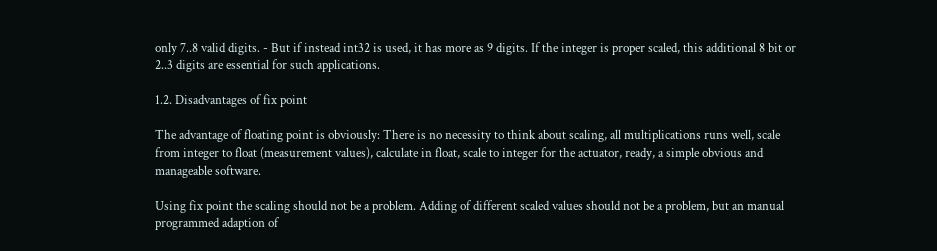only 7..8 valid digits. - But if instead int32 is used, it has more as 9 digits. If the integer is proper scaled, this additional 8 bit or 2..3 digits are essential for such applications.

1.2. Disadvantages of fix point

The advantage of floating point is obviously: There is no necessity to think about scaling, all multiplications runs well, scale from integer to float (measurement values), calculate in float, scale to integer for the actuator, ready, a simple obvious and manageable software.

Using fix point the scaling should not be a problem. Adding of different scaled values should not be a problem, but an manual programmed adaption of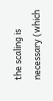the scaling is necessary (which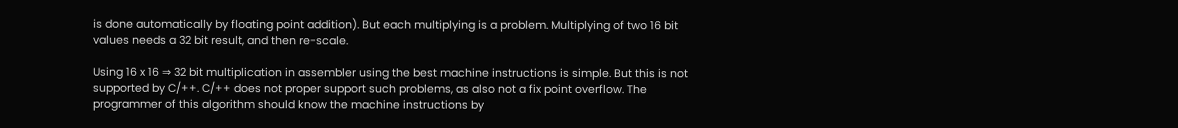is done automatically by floating point addition). But each multiplying is a problem. Multiplying of two 16 bit values needs a 32 bit result, and then re-scale.

Using 16 x 16 ⇒ 32 bit multiplication in assembler using the best machine instructions is simple. But this is not supported by C/++. C/++ does not proper support such problems, as also not a fix point overflow. The programmer of this algorithm should know the machine instructions by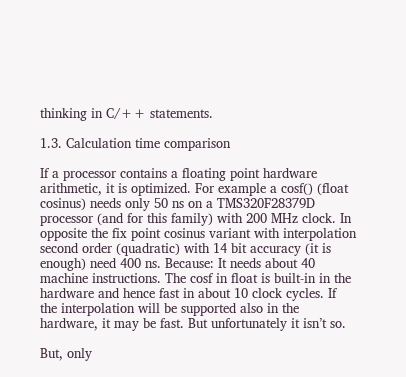thinking in C/++ statements.

1.3. Calculation time comparison

If a processor contains a floating point hardware arithmetic, it is optimized. For example a cosf() (float cosinus) needs only 50 ns on a TMS320F28379D processor (and for this family) with 200 MHz clock. In opposite the fix point cosinus variant with interpolation second order (quadratic) with 14 bit accuracy (it is enough) need 400 ns. Because: It needs about 40 machine instructions. The cosf in float is built-in in the hardware and hence fast in about 10 clock cycles. If the interpolation will be supported also in the hardware, it may be fast. But unfortunately it isn’t so.

But, only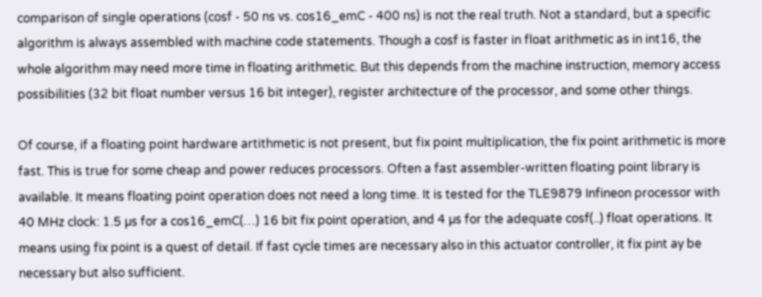comparison of single operations (cosf - 50 ns vs. cos16_emC - 400 ns) is not the real truth. Not a standard, but a specific algorithm is always assembled with machine code statements. Though a cosf is faster in float arithmetic as in int16, the whole algorithm may need more time in floating arithmetic. But this depends from the machine instruction, memory access possibilities (32 bit float number versus 16 bit integer), register architecture of the processor, and some other things.

Of course, if a floating point hardware artithmetic is not present, but fix point multiplication, the fix point arithmetic is more fast. This is true for some cheap and power reduces processors. Often a fast assembler-written floating point library is available. It means floating point operation does not need a long time. It is tested for the TLE9879 Infineon processor with 40 MHz clock: 1.5 µs for a cos16_emC(…) 16 bit fix point operation, and 4 µs for the adequate cosf(..) float operations. It means using fix point is a quest of detail. If fast cycle times are necessary also in this actuator controller, it fix pint ay be necessary but also sufficient.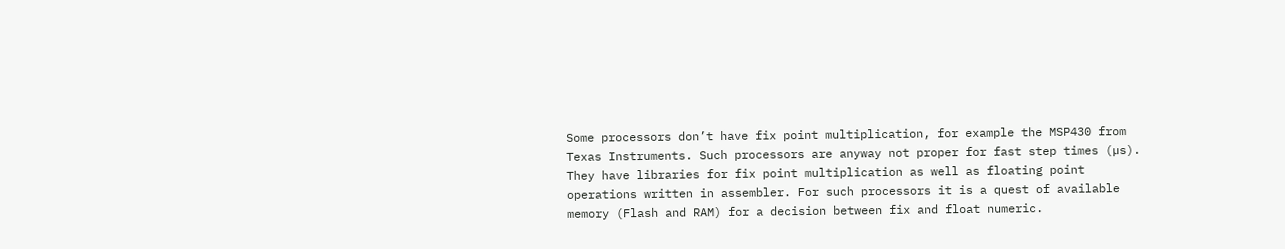Some processors don’t have fix point multiplication, for example the MSP430 from Texas Instruments. Such processors are anyway not proper for fast step times (µs). They have libraries for fix point multiplication as well as floating point operations written in assembler. For such processors it is a quest of available memory (Flash and RAM) for a decision between fix and float numeric.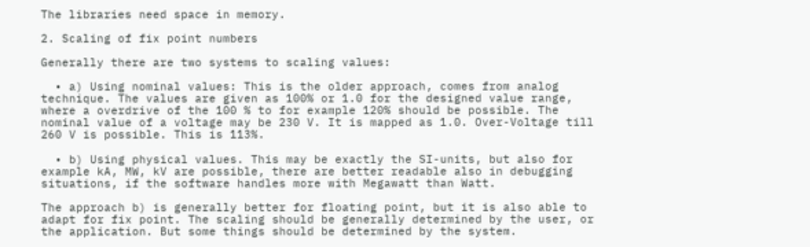The libraries need space in memory.

2. Scaling of fix point numbers

Generally there are two systems to scaling values:

  • a) Using nominal values: This is the older approach, comes from analog technique. The values are given as 100% or 1.0 for the designed value range, where a overdrive of the 100 % to for example 120% should be possible. The nominal value of a voltage may be 230 V. It is mapped as 1.0. Over-Voltage till 260 V is possible. This is 113%.

  • b) Using physical values. This may be exactly the SI-units, but also for example kA, MW, kV are possible, there are better readable also in debugging situations, if the software handles more with Megawatt than Watt.

The approach b) is generally better for floating point, but it is also able to adapt for fix point. The scaling should be generally determined by the user, or the application. But some things should be determined by the system.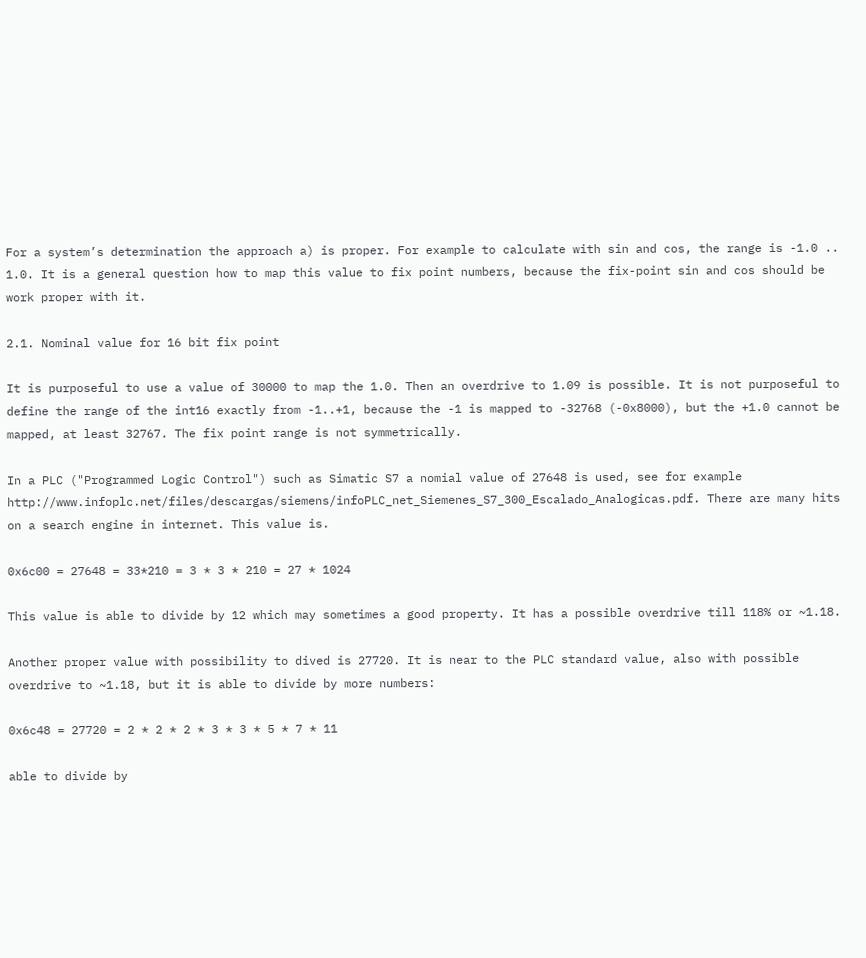For a system’s determination the approach a) is proper. For example to calculate with sin and cos, the range is -1.0 .. 1.0. It is a general question how to map this value to fix point numbers, because the fix-point sin and cos should be work proper with it.

2.1. Nominal value for 16 bit fix point

It is purposeful to use a value of 30000 to map the 1.0. Then an overdrive to 1.09 is possible. It is not purposeful to define the range of the int16 exactly from -1..+1, because the -1 is mapped to -32768 (-0x8000), but the +1.0 cannot be mapped, at least 32767. The fix point range is not symmetrically.

In a PLC ("Programmed Logic Control") such as Simatic S7 a nomial value of 27648 is used, see for example http://www.infoplc.net/files/descargas/siemens/infoPLC_net_Siemenes_S7_300_Escalado_Analogicas.pdf. There are many hits on a search engine in internet. This value is.

0x6c00 = 27648 = 33*210 = 3 * 3 * 210 = 27 * 1024

This value is able to divide by 12 which may sometimes a good property. It has a possible overdrive till 118% or ~1.18.

Another proper value with possibility to dived is 27720. It is near to the PLC standard value, also with possible overdrive to ~1.18, but it is able to divide by more numbers:

0x6c48 = 27720 = 2 * 2 * 2 * 3 * 3 * 5 * 7 * 11

able to divide by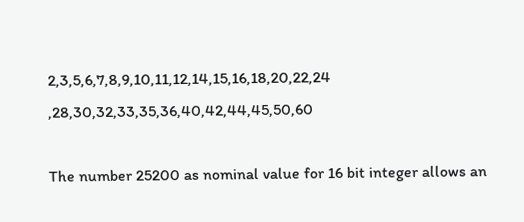2,3,5,6,7,8,9,10,11,12,14,15,16,18,20,22,24 ,28,30,32,33,35,36,40,42,44,45,50,60

The number 25200 as nominal value for 16 bit integer allows an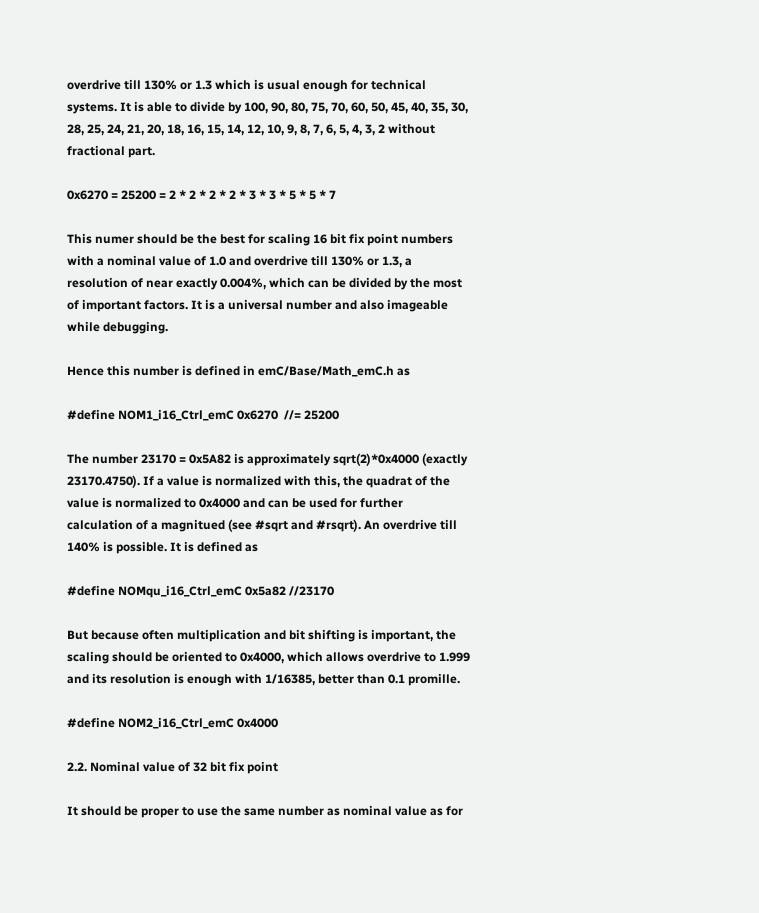overdrive till 130% or 1.3 which is usual enough for technical systems. It is able to divide by 100, 90, 80, 75, 70, 60, 50, 45, 40, 35, 30, 28, 25, 24, 21, 20, 18, 16, 15, 14, 12, 10, 9, 8, 7, 6, 5, 4, 3, 2 without fractional part.

0x6270 = 25200 = 2 * 2 * 2 * 2 * 3 * 3 * 5 * 5 * 7

This numer should be the best for scaling 16 bit fix point numbers with a nominal value of 1.0 and overdrive till 130% or 1.3, a resolution of near exactly 0.004%, which can be divided by the most of important factors. It is a universal number and also imageable while debugging.

Hence this number is defined in emC/Base/Math_emC.h as

#define NOM1_i16_Ctrl_emC 0x6270  //= 25200

The number 23170 = 0x5A82 is approximately sqrt(2)*0x4000 (exactly 23170.4750). If a value is normalized with this, the quadrat of the value is normalized to 0x4000 and can be used for further calculation of a magnitued (see #sqrt and #rsqrt). An overdrive till 140% is possible. It is defined as

#define NOMqu_i16_Ctrl_emC 0x5a82 //23170

But because often multiplication and bit shifting is important, the scaling should be oriented to 0x4000, which allows overdrive to 1.999 and its resolution is enough with 1/16385, better than 0.1 promille.

#define NOM2_i16_Ctrl_emC 0x4000

2.2. Nominal value of 32 bit fix point

It should be proper to use the same number as nominal value as for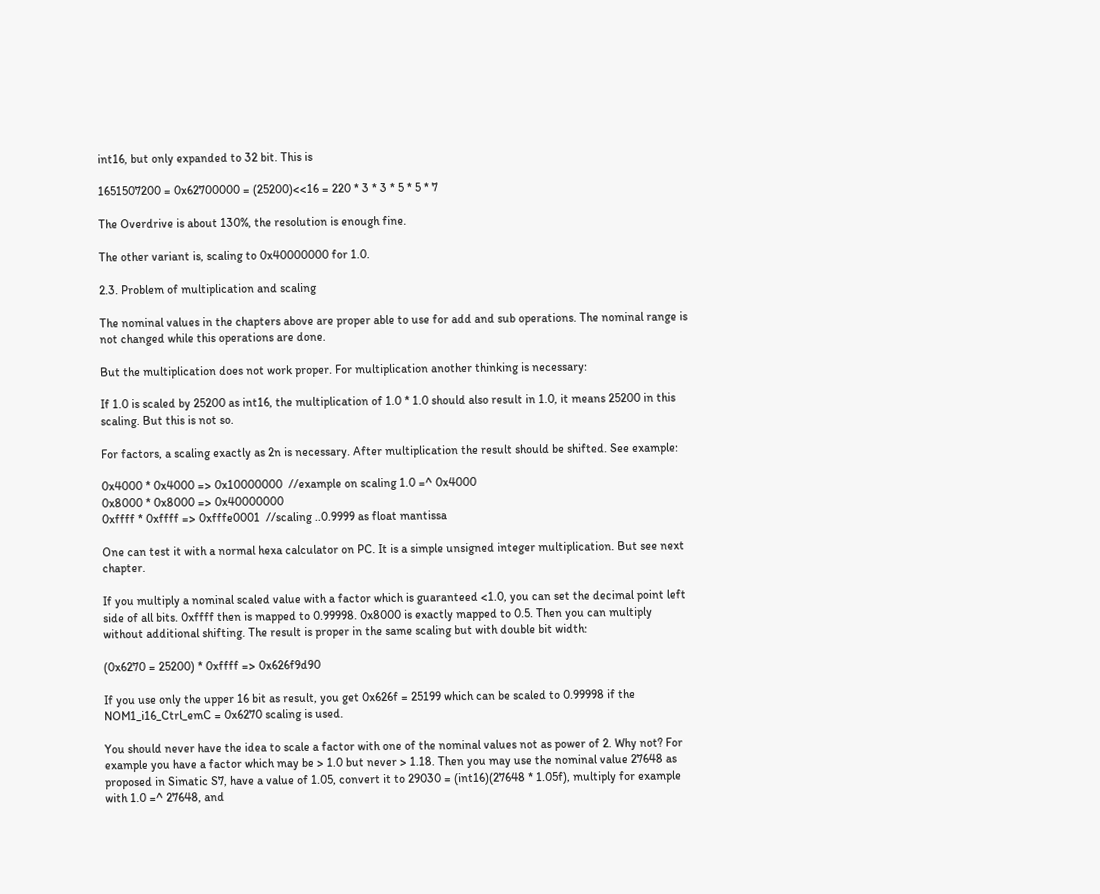int16, but only expanded to 32 bit. This is

1651507200 = 0x62700000 = (25200)<<16 = 220 * 3 * 3 * 5 * 5 * 7

The Overdrive is about 130%, the resolution is enough fine.

The other variant is, scaling to 0x40000000 for 1.0.

2.3. Problem of multiplication and scaling

The nominal values in the chapters above are proper able to use for add and sub operations. The nominal range is not changed while this operations are done.

But the multiplication does not work proper. For multiplication another thinking is necessary:

If 1.0 is scaled by 25200 as int16, the multiplication of 1.0 * 1.0 should also result in 1.0, it means 25200 in this scaling. But this is not so.

For factors, a scaling exactly as 2n is necessary. After multiplication the result should be shifted. See example:

0x4000 * 0x4000 => 0x10000000  //example on scaling 1.0 =^ 0x4000
0x8000 * 0x8000 => 0x40000000
0xffff * 0xffff => 0xfffe0001  //scaling ..0.9999 as float mantissa

One can test it with a normal hexa calculator on PC. It is a simple unsigned integer multiplication. But see next chapter.

If you multiply a nominal scaled value with a factor which is guaranteed <1.0, you can set the decimal point left side of all bits. 0xffff then is mapped to 0.99998. 0x8000 is exactly mapped to 0.5. Then you can multiply without additional shifting. The result is proper in the same scaling but with double bit width:

(0x6270 = 25200) * 0xffff => 0x626f9d90

If you use only the upper 16 bit as result, you get 0x626f = 25199 which can be scaled to 0.99998 if the NOM1_i16_Ctrl_emC = 0x6270 scaling is used.

You should never have the idea to scale a factor with one of the nominal values not as power of 2. Why not? For example you have a factor which may be > 1.0 but never > 1.18. Then you may use the nominal value 27648 as proposed in Simatic S7, have a value of 1.05, convert it to 29030 = (int16)(27648 * 1.05f), multiply for example with 1.0 =^ 27648, and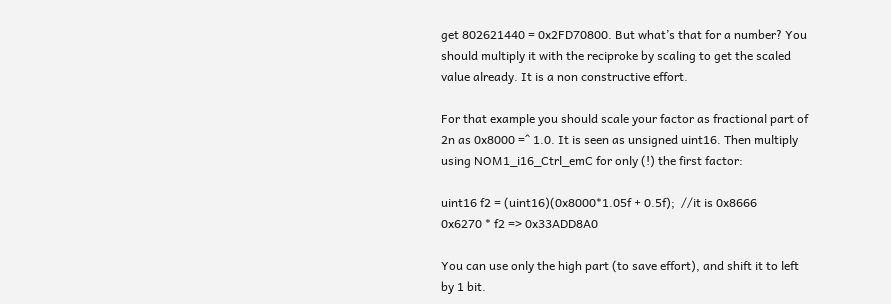get 802621440 = 0x2FD70800. But what’s that for a number? You should multiply it with the reciproke by scaling to get the scaled value already. It is a non constructive effort.

For that example you should scale your factor as fractional part of 2n as 0x8000 =^ 1.0. It is seen as unsigned uint16. Then multiply using NOM1_i16_Ctrl_emC for only (!) the first factor:

uint16 f2 = (uint16)(0x8000*1.05f + 0.5f);  //it is 0x8666
0x6270 * f2 => 0x33ADD8A0

You can use only the high part (to save effort), and shift it to left by 1 bit.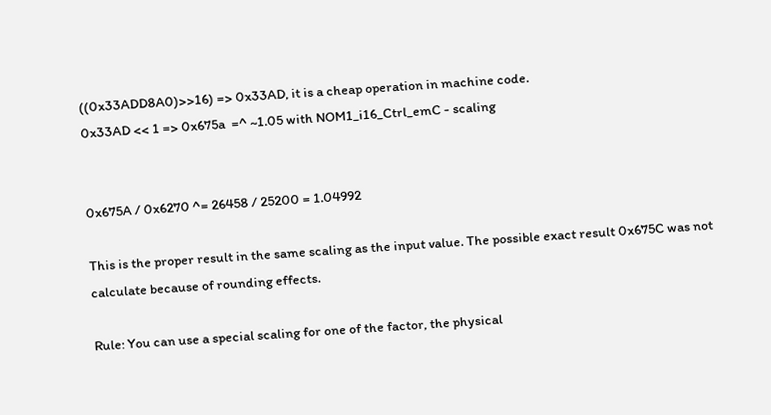((0x33ADD8A0)>>16) => 0x33AD, it is a cheap operation in machine code.
0x33AD << 1 => 0x675a  =^ ~1.05 with NOM1_i16_Ctrl_emC - scaling


0x675A / 0x6270 ^= 26458 / 25200 = 1.04992

This is the proper result in the same scaling as the input value. The possible exact result 0x675C was not calculate because of rounding effects.

Rule: You can use a special scaling for one of the factor, the physical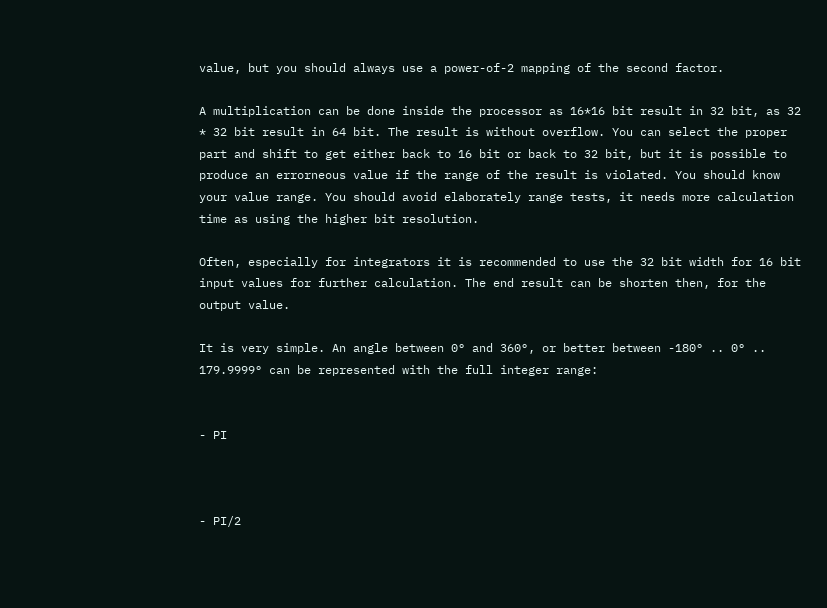value, but you should always use a power-of-2 mapping of the second factor.

A multiplication can be done inside the processor as 16*16 bit result in 32 bit, as 32 * 32 bit result in 64 bit. The result is without overflow. You can select the proper part and shift to get either back to 16 bit or back to 32 bit, but it is possible to produce an errorneous value if the range of the result is violated. You should know your value range. You should avoid elaborately range tests, it needs more calculation time as using the higher bit resolution.

Often, especially for integrators it is recommended to use the 32 bit width for 16 bit input values for further calculation. The end result can be shorten then, for the output value.

It is very simple. An angle between 0° and 360°, or better between -180° .. 0° .. 179.9999° can be represented with the full integer range:


- PI



- PI/2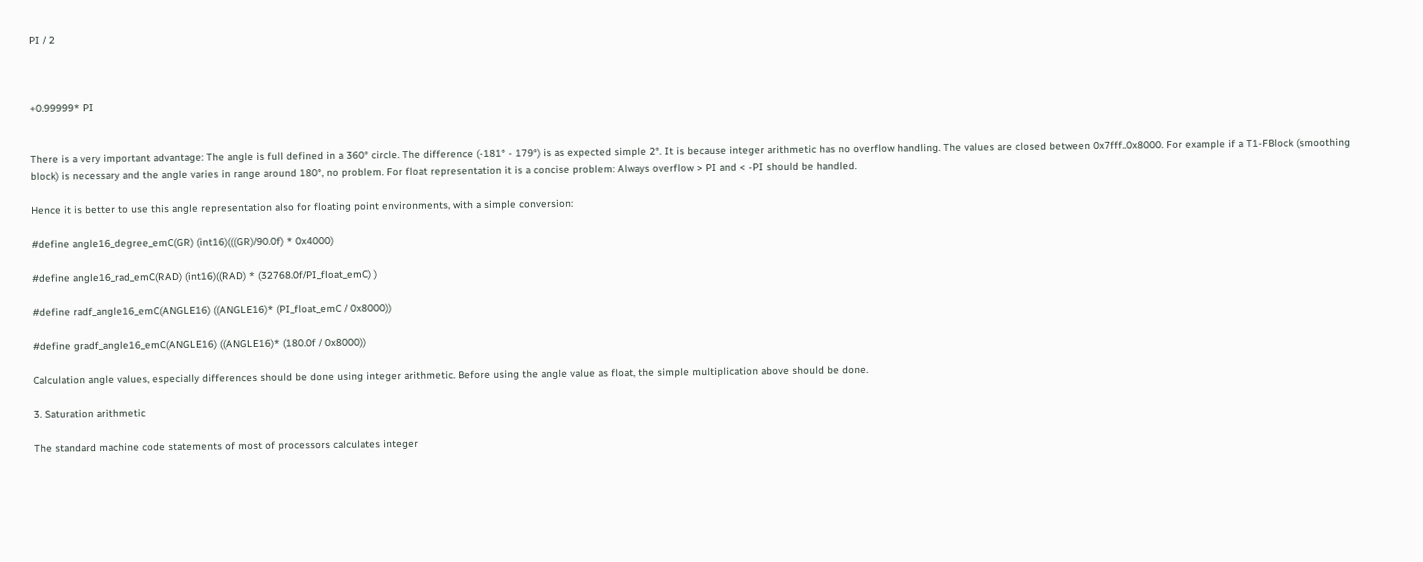PI / 2



+0.99999* PI


There is a very important advantage: The angle is full defined in a 360° circle. The difference (-181° - 179°) is as expected simple 2°. It is because integer arithmetic has no overflow handling. The values are closed between 0x7fff..0x8000. For example if a T1-FBlock (smoothing block) is necessary and the angle varies in range around 180°, no problem. For float representation it is a concise problem: Always overflow > PI and < -PI should be handled.

Hence it is better to use this angle representation also for floating point environments, with a simple conversion:

#define angle16_degree_emC(GR) (int16)(((GR)/90.0f) * 0x4000)

#define angle16_rad_emC(RAD) (int16)((RAD) * (32768.0f/PI_float_emC) )

#define radf_angle16_emC(ANGLE16) ((ANGLE16)* (PI_float_emC / 0x8000))

#define gradf_angle16_emC(ANGLE16) ((ANGLE16)* (180.0f / 0x8000))

Calculation angle values, especially differences should be done using integer arithmetic. Before using the angle value as float, the simple multiplication above should be done.

3. Saturation arithmetic

The standard machine code statements of most of processors calculates integer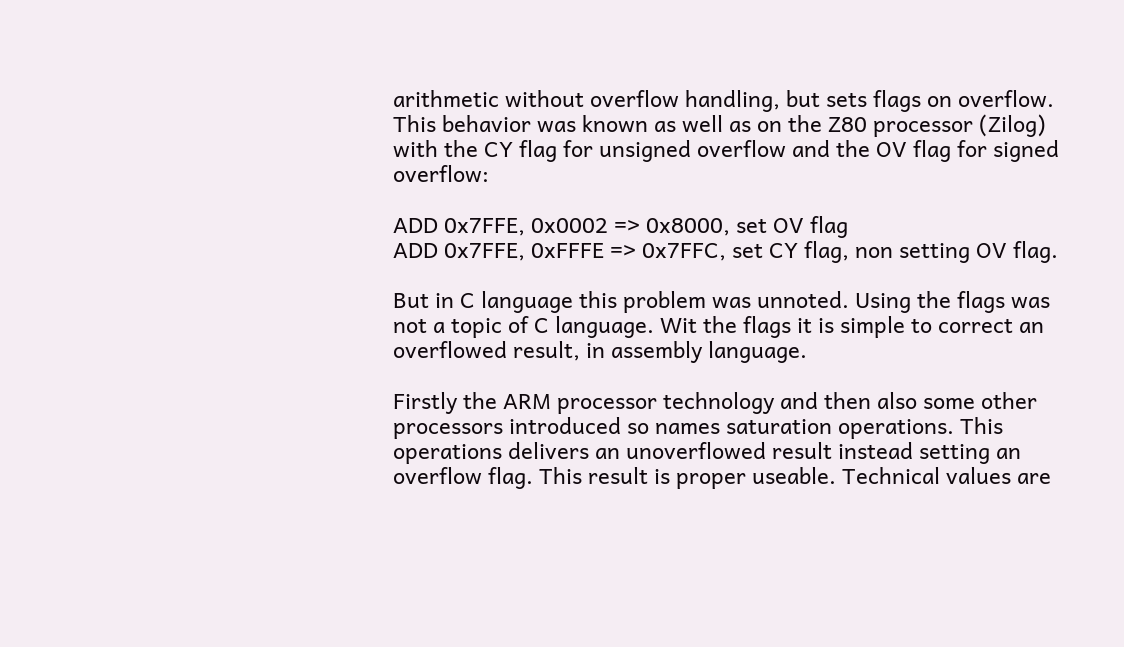arithmetic without overflow handling, but sets flags on overflow. This behavior was known as well as on the Z80 processor (Zilog) with the CY flag for unsigned overflow and the OV flag for signed overflow:

ADD 0x7FFE, 0x0002 => 0x8000, set OV flag
ADD 0x7FFE, 0xFFFE => 0x7FFC, set CY flag, non setting OV flag.

But in C language this problem was unnoted. Using the flags was not a topic of C language. Wit the flags it is simple to correct an overflowed result, in assembly language.

Firstly the ARM processor technology and then also some other processors introduced so names saturation operations. This operations delivers an unoverflowed result instead setting an overflow flag. This result is proper useable. Technical values are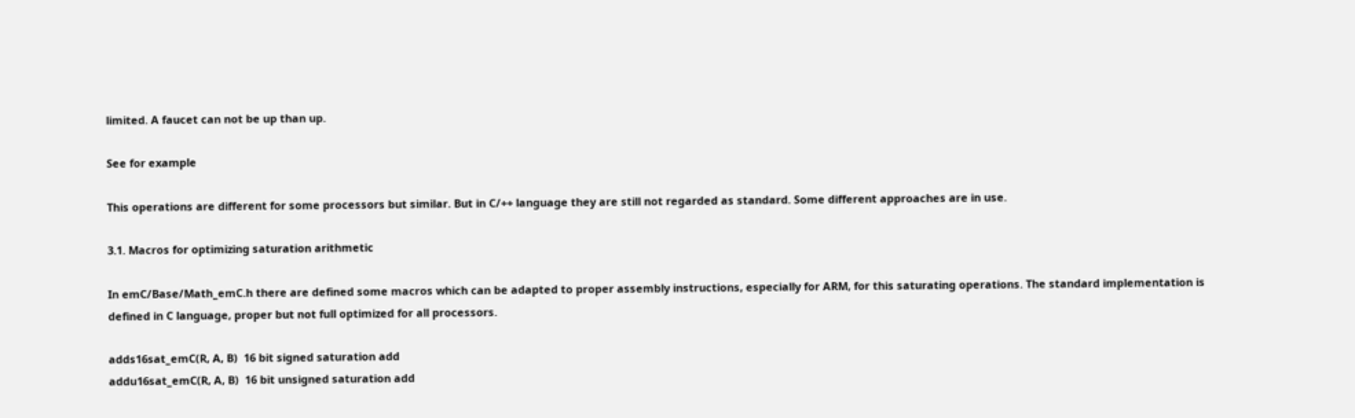limited. A faucet can not be up than up.

See for example

This operations are different for some processors but similar. But in C/++ language they are still not regarded as standard. Some different approaches are in use.

3.1. Macros for optimizing saturation arithmetic

In emC/Base/Math_emC.h there are defined some macros which can be adapted to proper assembly instructions, especially for ARM, for this saturating operations. The standard implementation is defined in C language, proper but not full optimized for all processors.

adds16sat_emC(R, A, B)  16 bit signed saturation add
addu16sat_emC(R, A, B)  16 bit unsigned saturation add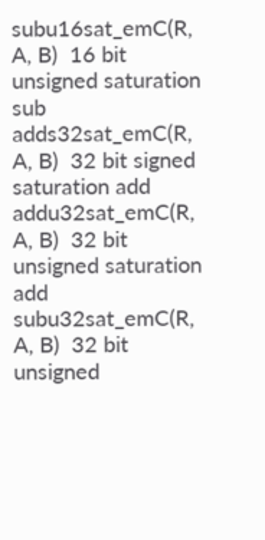subu16sat_emC(R, A, B)  16 bit unsigned saturation sub
adds32sat_emC(R, A, B)  32 bit signed saturation add
addu32sat_emC(R, A, B)  32 bit unsigned saturation add
subu32sat_emC(R, A, B)  32 bit unsigned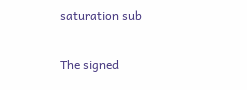saturation sub

The signed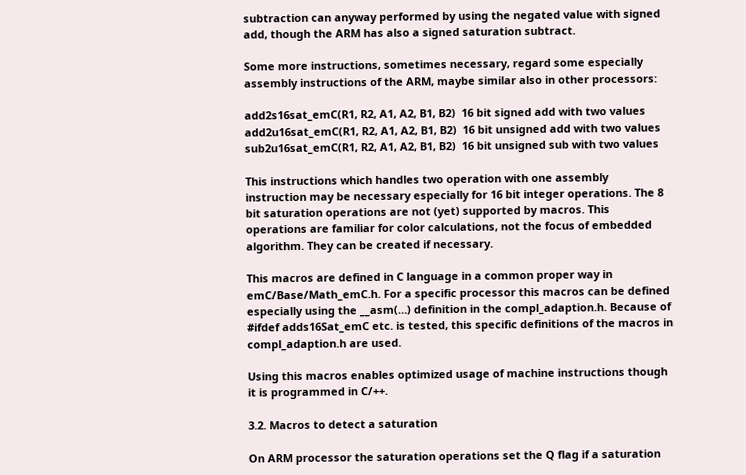subtraction can anyway performed by using the negated value with signed add, though the ARM has also a signed saturation subtract.

Some more instructions, sometimes necessary, regard some especially assembly instructions of the ARM, maybe similar also in other processors:

add2s16sat_emC(R1, R2, A1, A2, B1, B2)  16 bit signed add with two values
add2u16sat_emC(R1, R2, A1, A2, B1, B2)  16 bit unsigned add with two values
sub2u16sat_emC(R1, R2, A1, A2, B1, B2)  16 bit unsigned sub with two values

This instructions which handles two operation with one assembly instruction may be necessary especially for 16 bit integer operations. The 8 bit saturation operations are not (yet) supported by macros. This operations are familiar for color calculations, not the focus of embedded algorithm. They can be created if necessary.

This macros are defined in C language in a common proper way in emC/Base/Math_emC.h. For a specific processor this macros can be defined especially using the __asm(…) definition in the compl_adaption.h. Because of #ifdef adds16Sat_emC etc. is tested, this specific definitions of the macros in compl_adaption.h are used.

Using this macros enables optimized usage of machine instructions though it is programmed in C/++.

3.2. Macros to detect a saturation

On ARM processor the saturation operations set the Q flag if a saturation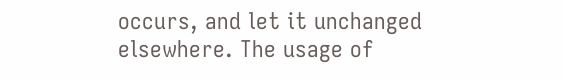occurs, and let it unchanged elsewhere. The usage of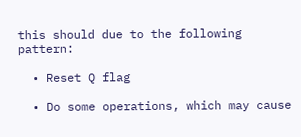this should due to the following pattern:

  • Reset Q flag

  • Do some operations, which may cause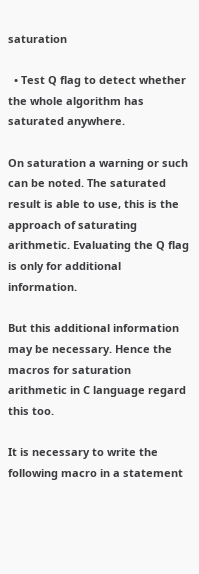saturation

  • Test Q flag to detect whether the whole algorithm has saturated anywhere.

On saturation a warning or such can be noted. The saturated result is able to use, this is the approach of saturating arithmetic. Evaluating the Q flag is only for additional information.

But this additional information may be necessary. Hence the macros for saturation arithmetic in C language regard this too.

It is necessary to write the following macro in a statement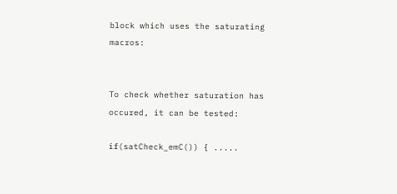block which uses the saturating macros:


To check whether saturation has occured, it can be tested:

if(satCheck_emC()) { .....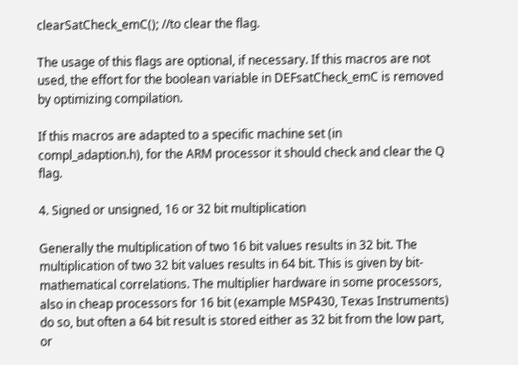clearSatCheck_emC(); //to clear the flag.

The usage of this flags are optional, if necessary. If this macros are not used, the effort for the boolean variable in DEFsatCheck_emC is removed by optimizing compilation.

If this macros are adapted to a specific machine set (in compl_adaption.h), for the ARM processor it should check and clear the Q flag.

4. Signed or unsigned, 16 or 32 bit multiplication

Generally the multiplication of two 16 bit values results in 32 bit. The multiplication of two 32 bit values results in 64 bit. This is given by bit-mathematical correlations. The multiplier hardware in some processors, also in cheap processors for 16 bit (example MSP430, Texas Instruments) do so, but often a 64 bit result is stored either as 32 bit from the low part, or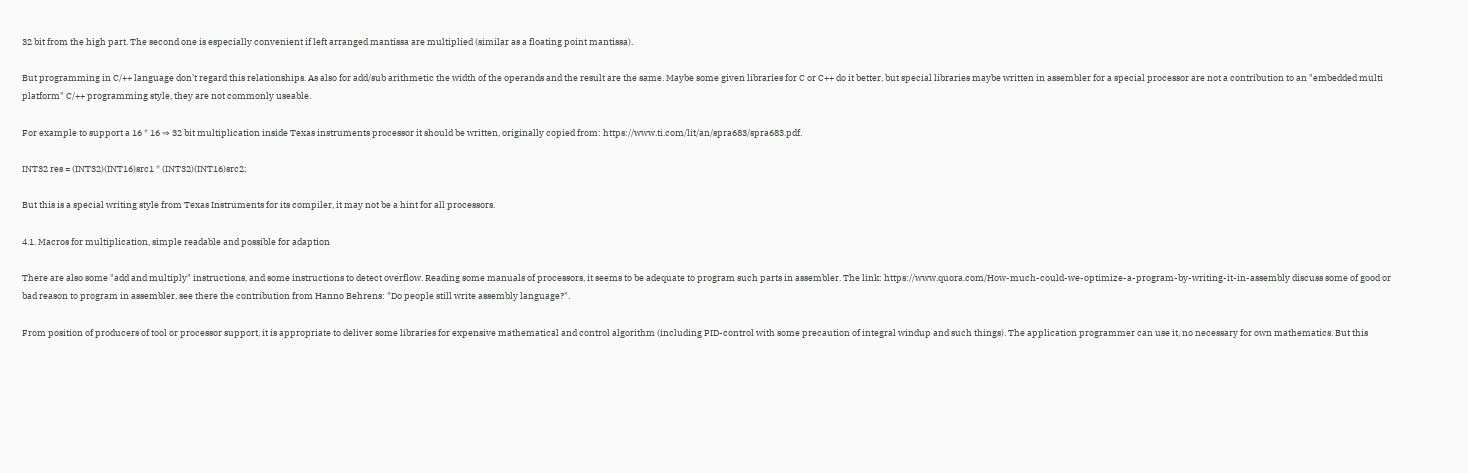32 bit from the high part. The second one is especially convenient if left arranged mantissa are multiplied (similar as a floating point mantissa).

But programming in C/++ language don’t regard this relationships. As also for add/sub arithmetic the width of the operands and the result are the same. Maybe some given libraries for C or C++ do it better, but special libraries maybe written in assembler for a special processor are not a contribution to an "embedded multi platform" C/++ programming style, they are not commonly useable.

For example to support a 16 * 16 ⇒ 32 bit multiplication inside Texas instruments processor it should be written, originally copied from: https://www.ti.com/lit/an/spra683/spra683.pdf.

INT32 res = (INT32)(INT16)src1 * (INT32)(INT16)src2;

But this is a special writing style from Texas Instruments for its compiler, it may not be a hint for all processors.

4.1. Macros for multiplication, simple readable and possible for adaption

There are also some "add and multiply" instructions, and some instructions to detect overflow. Reading some manuals of processors, it seems to be adequate to program such parts in assembler. The link: https://www.quora.com/How-much-could-we-optimize-a-program-by-writing-it-in-assembly discuss some of good or bad reason to program in assembler, see there the contribution from Hanno Behrens: "Do people still write assembly language?".

From position of producers of tool or processor support, it is appropriate to deliver some libraries for expensive mathematical and control algorithm (including PID-control with some precaution of integral windup and such things). The application programmer can use it, no necessary for own mathematics. But this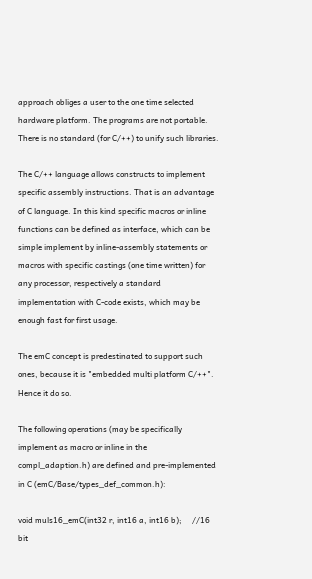approach obliges a user to the one time selected hardware platform. The programs are not portable. There is no standard (for C/++) to unify such libraries.

The C/++ language allows constructs to implement specific assembly instructions. That is an advantage of C language. In this kind specific macros or inline functions can be defined as interface, which can be simple implement by inline-assembly statements or macros with specific castings (one time written) for any processor, respectively a standard implementation with C-code exists, which may be enough fast for first usage.

The emC concept is predestinated to support such ones, because it is "embedded multi platform C/++". Hence it do so.

The following operations (may be specifically implement as macro or inline in the compl_adaption.h) are defined and pre-implemented in C (emC/Base/types_def_common.h):

void muls16_emC(int32 r, int16 a, int16 b);     //16 bit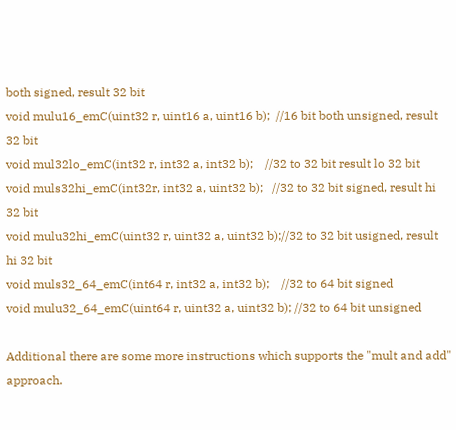both signed, result 32 bit
void mulu16_emC(uint32 r, uint16 a, uint16 b);  //16 bit both unsigned, result 32 bit
void mul32lo_emC(int32 r, int32 a, int32 b);    //32 to 32 bit result lo 32 bit
void muls32hi_emC(int32r, int32 a, uint32 b);   //32 to 32 bit signed, result hi 32 bit
void mulu32hi_emC(uint32 r, uint32 a, uint32 b);//32 to 32 bit usigned, result hi 32 bit
void muls32_64_emC(int64 r, int32 a, int32 b);    //32 to 64 bit signed
void mulu32_64_emC(uint64 r, uint32 a, uint32 b); //32 to 64 bit unsigned

Additional there are some more instructions which supports the "mult and add" approach.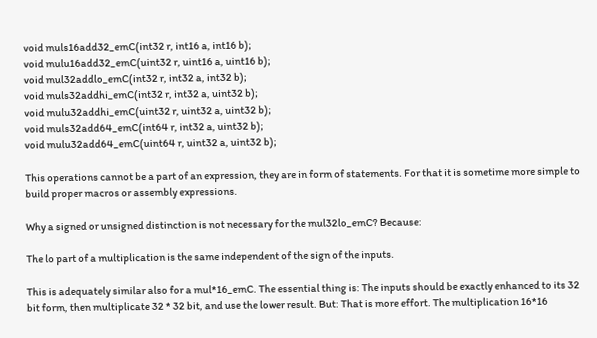void muls16add32_emC(int32 r, int16 a, int16 b);
void mulu16add32_emC(uint32 r, uint16 a, uint16 b);
void mul32addlo_emC(int32 r, int32 a, int32 b);
void muls32addhi_emC(int32 r, int32 a, uint32 b);
void mulu32addhi_emC(uint32 r, uint32 a, uint32 b);
void muls32add64_emC(int64 r, int32 a, uint32 b);
void mulu32add64_emC(uint64 r, uint32 a, uint32 b);

This operations cannot be a part of an expression, they are in form of statements. For that it is sometime more simple to build proper macros or assembly expressions.

Why a signed or unsigned distinction is not necessary for the mul32lo_emC? Because:

The lo part of a multiplication is the same independent of the sign of the inputs.

This is adequately similar also for a mul*16_emC. The essential thing is: The inputs should be exactly enhanced to its 32 bit form, then multiplicate 32 * 32 bit, and use the lower result. But: That is more effort. The multiplication 16*16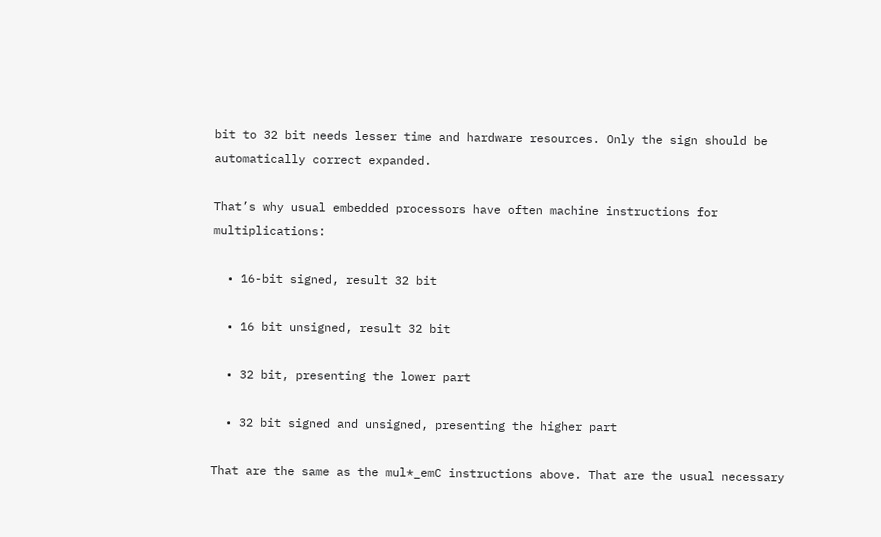bit to 32 bit needs lesser time and hardware resources. Only the sign should be automatically correct expanded.

That’s why usual embedded processors have often machine instructions for multiplications:

  • 16-bit signed, result 32 bit

  • 16 bit unsigned, result 32 bit

  • 32 bit, presenting the lower part

  • 32 bit signed and unsigned, presenting the higher part

That are the same as the mul*_emC instructions above. That are the usual necessary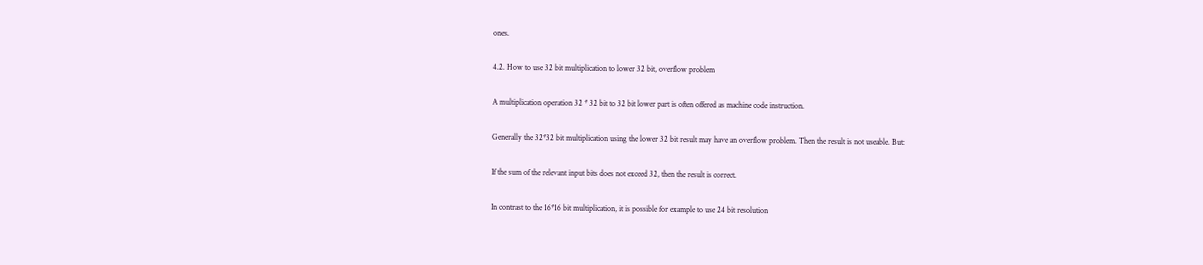ones.

4.2. How to use 32 bit multiplication to lower 32 bit, overflow problem

A multiplication operation 32 * 32 bit to 32 bit lower part is often offered as machine code instruction.

Generally the 32*32 bit multiplication using the lower 32 bit result may have an overflow problem. Then the result is not useable. But:

If the sum of the relevant input bits does not exceed 32, then the result is correct.

In contrast to the 16*16 bit multiplication, it is possible for example to use 24 bit resolution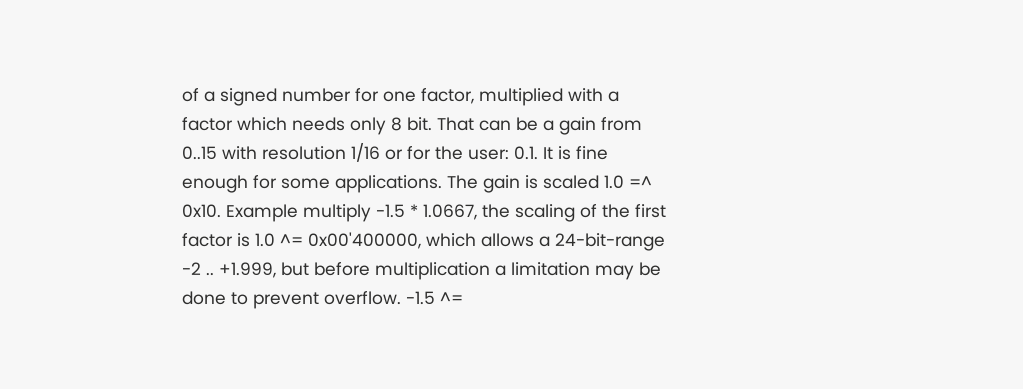of a signed number for one factor, multiplied with a factor which needs only 8 bit. That can be a gain from 0..15 with resolution 1/16 or for the user: 0.1. It is fine enough for some applications. The gain is scaled 1.0 =^ 0x10. Example multiply -1.5 * 1.0667, the scaling of the first factor is 1.0 ^= 0x00'400000, which allows a 24-bit-range -2 .. +1.999, but before multiplication a limitation may be done to prevent overflow. -1.5 ^=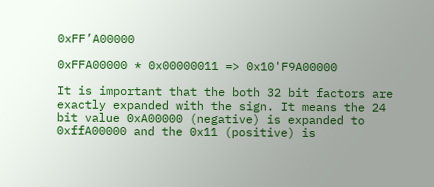0xFF’A00000

0xFFA00000 * 0x00000011 => 0x10'F9A00000

It is important that the both 32 bit factors are exactly expanded with the sign. It means the 24 bit value 0xA00000 (negative) is expanded to 0xffA00000 and the 0x11 (positive) is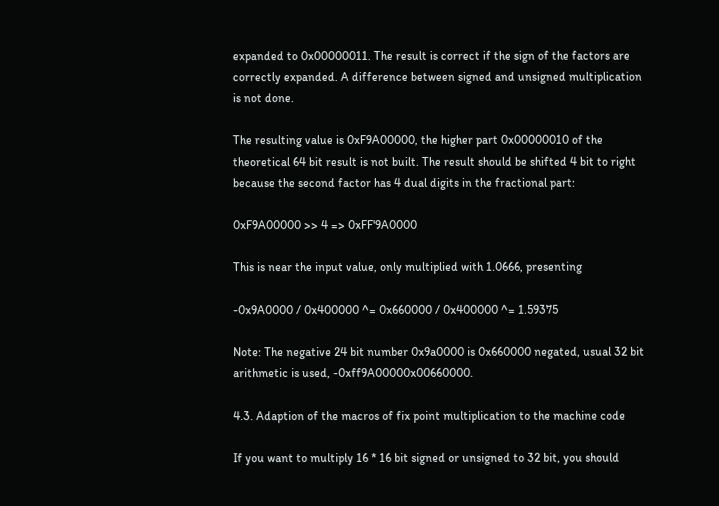expanded to 0x00000011. The result is correct if the sign of the factors are correctly expanded. A difference between signed and unsigned multiplication is not done.

The resulting value is 0xF9A00000, the higher part 0x00000010 of the theoretical 64 bit result is not built. The result should be shifted 4 bit to right because the second factor has 4 dual digits in the fractional part:

0xF9A00000 >> 4 => 0xFF'9A0000

This is near the input value, only multiplied with 1.0666, presenting

-0x9A0000 / 0x400000 ^= 0x660000 / 0x400000 ^= 1.59375

Note: The negative 24 bit number 0x9a0000 is 0x660000 negated, usual 32 bit arithmetic is used, -0xff9A00000x00660000.

4.3. Adaption of the macros of fix point multiplication to the machine code

If you want to multiply 16 * 16 bit signed or unsigned to 32 bit, you should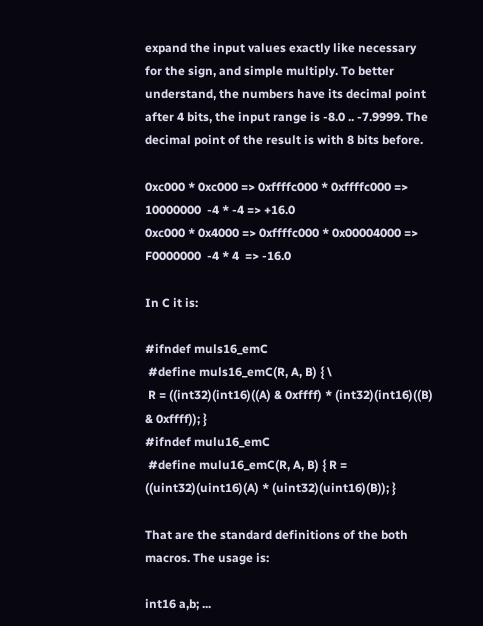expand the input values exactly like necessary for the sign, and simple multiply. To better understand, the numbers have its decimal point after 4 bits, the input range is -8.0 .. -7.9999. The decimal point of the result is with 8 bits before.

0xc000 * 0xc000 => 0xffffc000 * 0xffffc000 => 10000000  -4 * -4 => +16.0
0xc000 * 0x4000 => 0xffffc000 * 0x00004000 => F0000000  -4 * 4  => -16.0

In C it is:

#ifndef muls16_emC
 #define muls16_emC(R, A, B) { \
 R = ((int32)(int16)((A) & 0xffff) * (int32)(int16)((B) & 0xffff)); }
#ifndef mulu16_emC
 #define mulu16_emC(R, A, B) { R = ((uint32)(uint16)(A) * (uint32)(uint16)(B)); }

That are the standard definitions of the both macros. The usage is:

int16 a,b; ...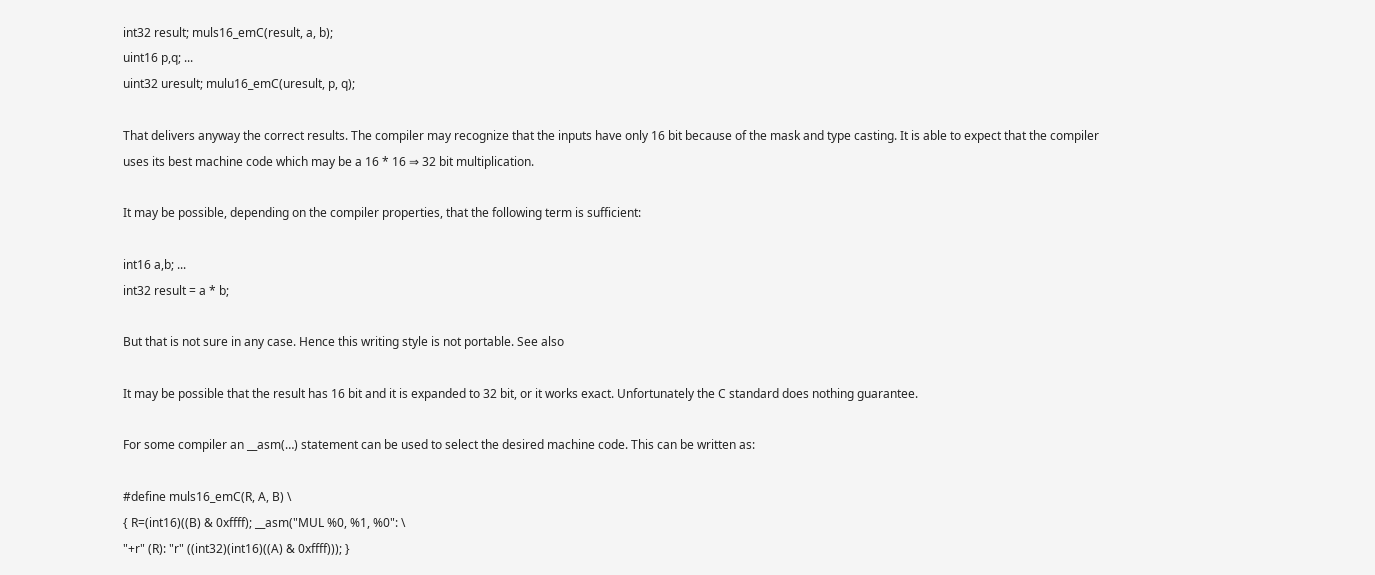int32 result; muls16_emC(result, a, b);
uint16 p,q; ...
uint32 uresult; mulu16_emC(uresult, p, q);

That delivers anyway the correct results. The compiler may recognize that the inputs have only 16 bit because of the mask and type casting. It is able to expect that the compiler uses its best machine code which may be a 16 * 16 ⇒ 32 bit multiplication.

It may be possible, depending on the compiler properties, that the following term is sufficient:

int16 a,b; ...
int32 result = a * b;

But that is not sure in any case. Hence this writing style is not portable. See also

It may be possible that the result has 16 bit and it is expanded to 32 bit, or it works exact. Unfortunately the C standard does nothing guarantee.

For some compiler an __asm(…) statement can be used to select the desired machine code. This can be written as:

#define muls16_emC(R, A, B) \
{ R=(int16)((B) & 0xffff); __asm("MUL %0, %1, %0": \
"+r" (R): "r" ((int32)(int16)((A) & 0xffff))); }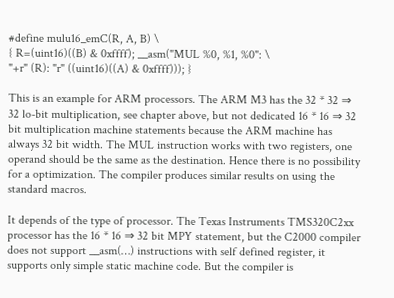#define mulu16_emC(R, A, B) \
{ R=(uint16)((B) & 0xffff); __asm("MUL %0, %1, %0": \
"+r" (R): "r" ((uint16)((A) & 0xffff))); }

This is an example for ARM processors. The ARM M3 has the 32 * 32 ⇒ 32 lo-bit multiplication, see chapter above, but not dedicated 16 * 16 ⇒ 32 bit multiplication machine statements because the ARM machine has always 32 bit width. The MUL instruction works with two registers, one operand should be the same as the destination. Hence there is no possibility for a optimization. The compiler produces similar results on using the standard macros.

It depends of the type of processor. The Texas Instruments TMS320C2xx processor has the 16 * 16 ⇒ 32 bit MPY statement, but the C2000 compiler does not support __asm(…) instructions with self defined register, it supports only simple static machine code. But the compiler is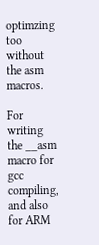optimzing too without the asm macros.

For writing the __asm macro for gcc compiling, and also for ARM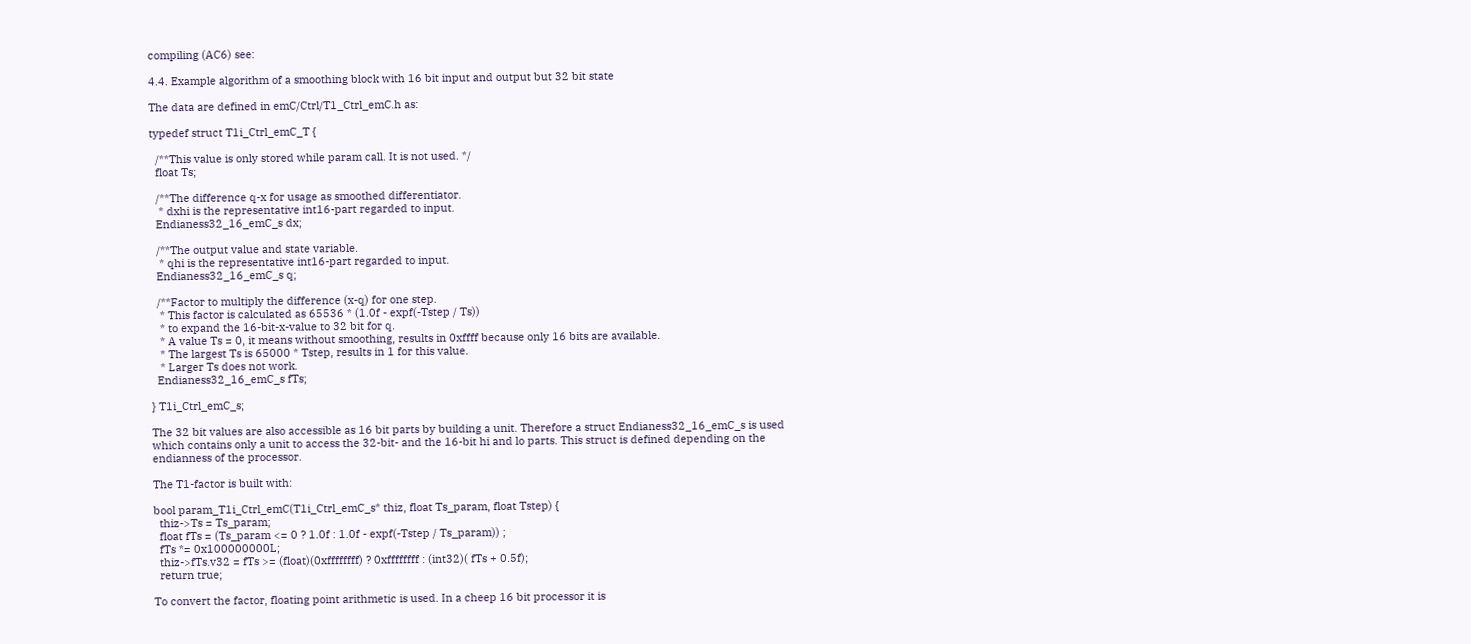compiling (AC6) see:

4.4. Example algorithm of a smoothing block with 16 bit input and output but 32 bit state

The data are defined in emC/Ctrl/T1_Ctrl_emC.h as:

typedef struct T1i_Ctrl_emC_T {

  /**This value is only stored while param call. It is not used. */
  float Ts;

  /**The difference q-x for usage as smoothed differentiator.
   * dxhi is the representative int16-part regarded to input.
  Endianess32_16_emC_s dx;

  /**The output value and state variable.
   * qhi is the representative int16-part regarded to input.
  Endianess32_16_emC_s q;

  /**Factor to multiply the difference (x-q) for one step.
   * This factor is calculated as 65536 * (1.0f - expf(-Tstep / Ts))
   * to expand the 16-bit-x-value to 32 bit for q.
   * A value Ts = 0, it means without smoothing, results in 0xffff because only 16 bits are available.
   * The largest Ts is 65000 * Tstep, results in 1 for this value.
   * Larger Ts does not work.
  Endianess32_16_emC_s fTs;

} T1i_Ctrl_emC_s;

The 32 bit values are also accessible as 16 bit parts by building a unit. Therefore a struct Endianess32_16_emC_s is used which contains only a unit to access the 32-bit- and the 16-bit hi and lo parts. This struct is defined depending on the endianness of the processor.

The T1-factor is built with:

bool param_T1i_Ctrl_emC(T1i_Ctrl_emC_s* thiz, float Ts_param, float Tstep) {
  thiz->Ts = Ts_param;
  float fTs = (Ts_param <= 0 ? 1.0f : 1.0f - expf(-Tstep / Ts_param)) ;
  fTs *= 0x100000000L;
  thiz->fTs.v32 = fTs >= (float)(0xffffffff) ? 0xffffffff : (int32)( fTs + 0.5f);
  return true;

To convert the factor, floating point arithmetic is used. In a cheep 16 bit processor it is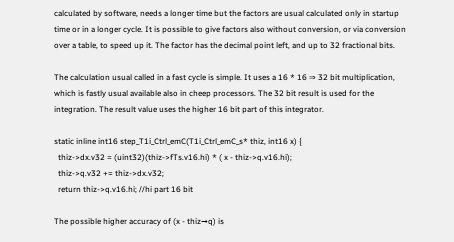calculated by software, needs a longer time but the factors are usual calculated only in startup time or in a longer cycle. It is possible to give factors also without conversion, or via conversion over a table, to speed up it. The factor has the decimal point left, and up to 32 fractional bits.

The calculation usual called in a fast cycle is simple. It uses a 16 * 16 ⇒ 32 bit multiplication, which is fastly usual available also in cheep processors. The 32 bit result is used for the integration. The result value uses the higher 16 bit part of this integrator.

static inline int16 step_T1i_Ctrl_emC(T1i_Ctrl_emC_s* thiz, int16 x) {
  thiz->dx.v32 = (uint32)(thiz->fTs.v16.hi) * ( x - thiz->q.v16.hi);
  thiz->q.v32 += thiz->dx.v32;
  return thiz->q.v16.hi; //hi part 16 bit

The possible higher accuracy of (x - thiz→q) is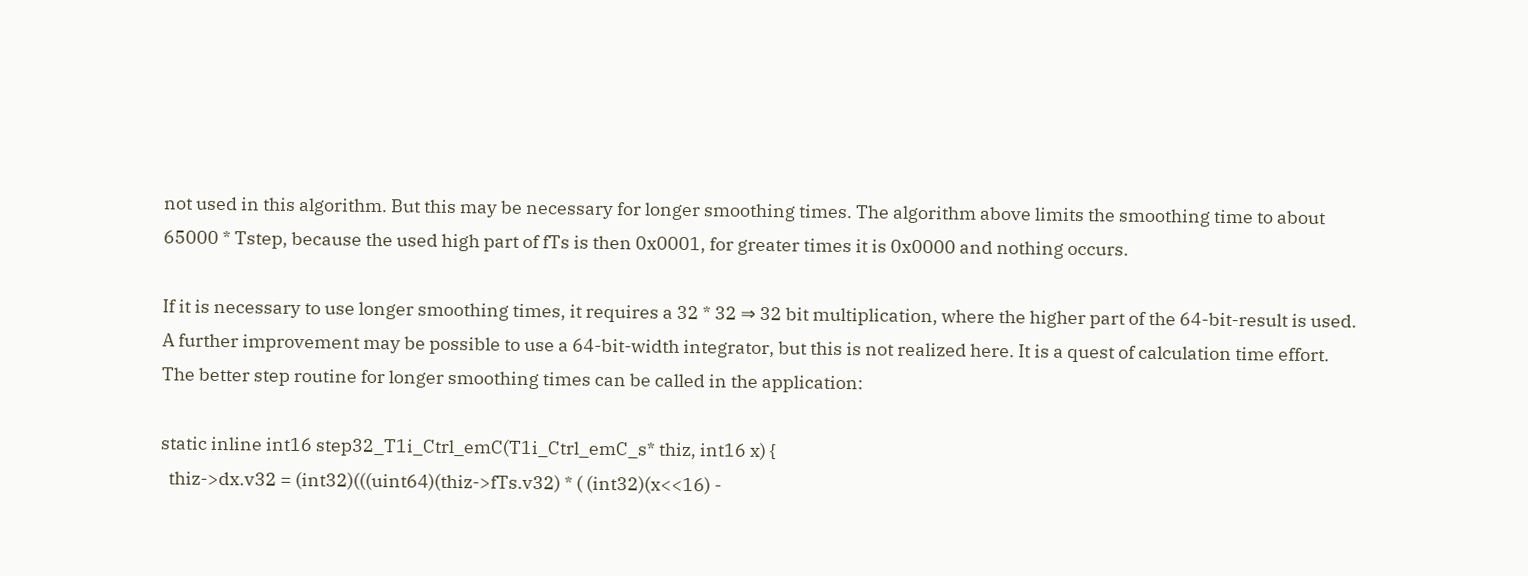not used in this algorithm. But this may be necessary for longer smoothing times. The algorithm above limits the smoothing time to about 65000 * Tstep, because the used high part of fTs is then 0x0001, for greater times it is 0x0000 and nothing occurs.

If it is necessary to use longer smoothing times, it requires a 32 * 32 ⇒ 32 bit multiplication, where the higher part of the 64-bit-result is used. A further improvement may be possible to use a 64-bit-width integrator, but this is not realized here. It is a quest of calculation time effort. The better step routine for longer smoothing times can be called in the application:

static inline int16 step32_T1i_Ctrl_emC(T1i_Ctrl_emC_s* thiz, int16 x) {
  thiz->dx.v32 = (int32)(((uint64)(thiz->fTs.v32) * ( (int32)(x<<16) -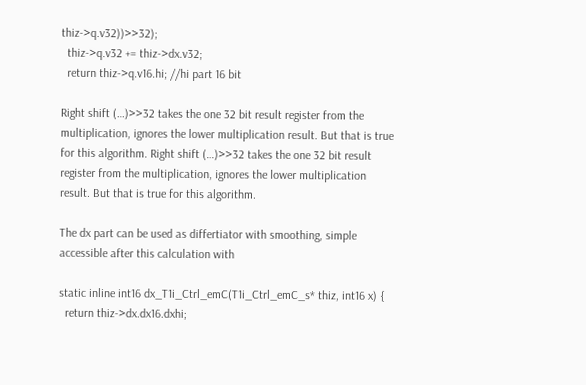thiz->q.v32))>>32);
  thiz->q.v32 += thiz->dx.v32;
  return thiz->q.v16.hi; //hi part 16 bit

Right shift (…)>>32 takes the one 32 bit result register from the multiplication, ignores the lower multiplication result. But that is true for this algorithm. Right shift (…)>>32 takes the one 32 bit result register from the multiplication, ignores the lower multiplication result. But that is true for this algorithm.

The dx part can be used as differtiator with smoothing, simple accessible after this calculation with

static inline int16 dx_T1i_Ctrl_emC(T1i_Ctrl_emC_s* thiz, int16 x) {
  return thiz->dx.dx16.dxhi;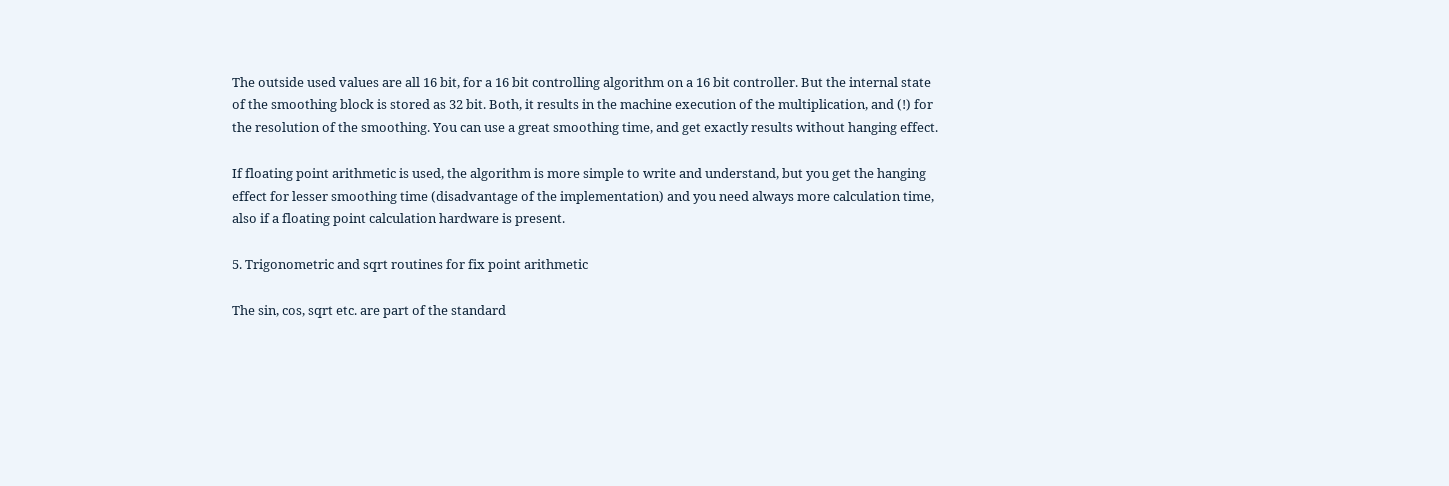The outside used values are all 16 bit, for a 16 bit controlling algorithm on a 16 bit controller. But the internal state of the smoothing block is stored as 32 bit. Both, it results in the machine execution of the multiplication, and (!) for the resolution of the smoothing. You can use a great smoothing time, and get exactly results without hanging effect.

If floating point arithmetic is used, the algorithm is more simple to write and understand, but you get the hanging effect for lesser smoothing time (disadvantage of the implementation) and you need always more calculation time, also if a floating point calculation hardware is present.

5. Trigonometric and sqrt routines for fix point arithmetic

The sin, cos, sqrt etc. are part of the standard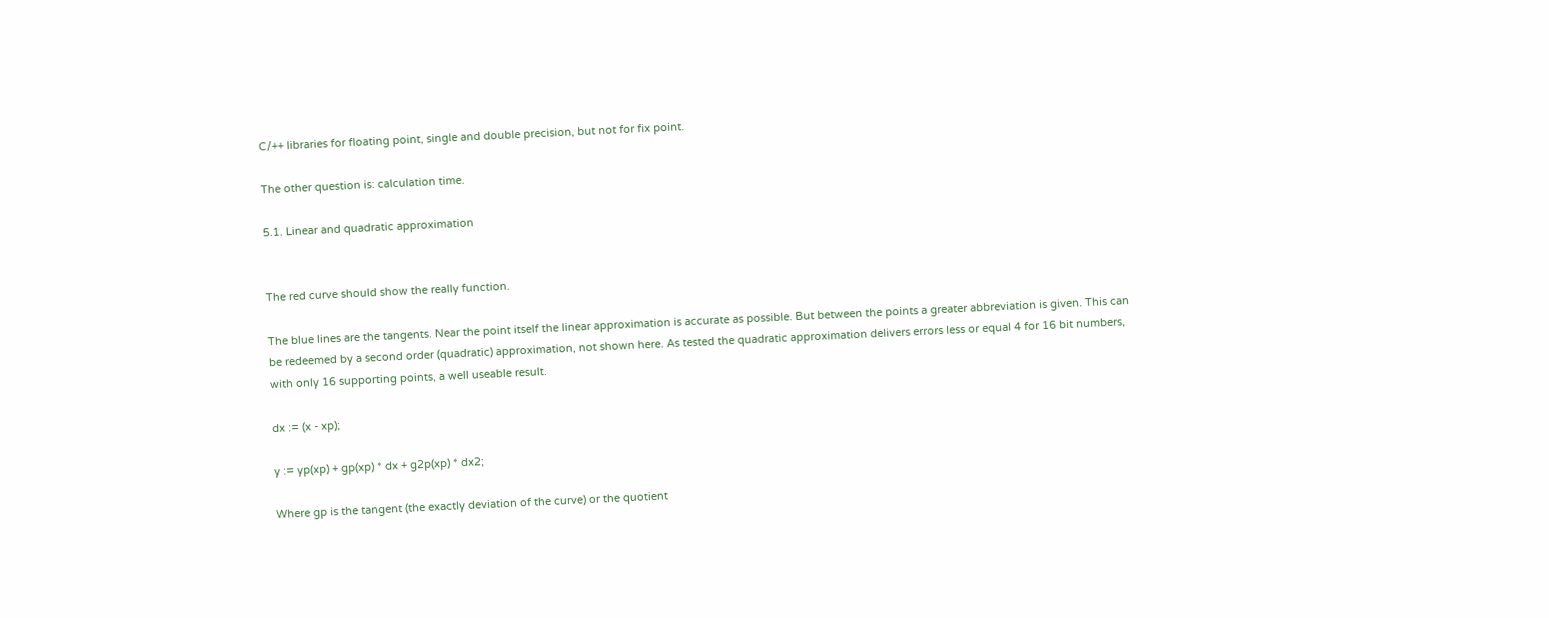C/++ libraries for floating point, single and double precision, but not for fix point.

The other question is: calculation time.

5.1. Linear and quadratic approximation


The red curve should show the really function.

The blue lines are the tangents. Near the point itself the linear approximation is accurate as possible. But between the points a greater abbreviation is given. This can be redeemed by a second order (quadratic) approximation, not shown here. As tested the quadratic approximation delivers errors less or equal 4 for 16 bit numbers, with only 16 supporting points, a well useable result.

dx := (x - xp);

y := yp(xp) + gp(xp) * dx + g2p(xp) * dx2;

Where gp is the tangent (the exactly deviation of the curve) or the quotient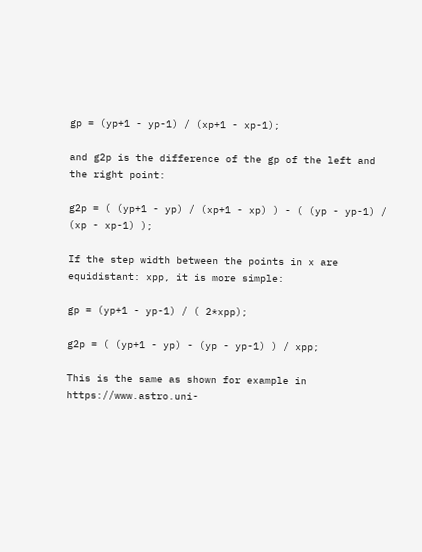gp = (yp+1 - yp-1) / (xp+1 - xp-1);

and g2p is the difference of the gp of the left and the right point:

g2p = ( (yp+1 - yp) / (xp+1 - xp) ) - ( (yp - yp-1) / (xp - xp-1) );

If the step width between the points in x are equidistant: xpp, it is more simple:

gp = (yp+1 - yp-1) / ( 2*xpp);

g2p = ( (yp+1 - yp) - (yp - yp-1) ) / xpp;

This is the same as shown for example in https://www.astro.uni-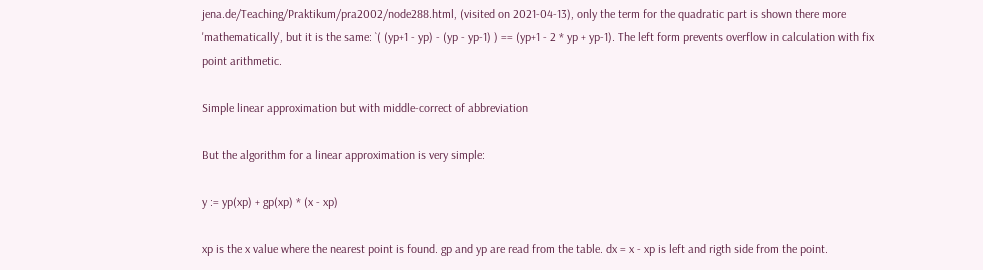jena.de/Teaching/Praktikum/pra2002/node288.html, (visited on 2021-04-13), only the term for the quadratic part is shown there more 'mathematically', but it is the same: `( (yp+1 - yp) - (yp - yp-1) ) == (yp+1 - 2 * yp + yp-1). The left form prevents overflow in calculation with fix point arithmetic.

Simple linear approximation but with middle-correct of abbreviation

But the algorithm for a linear approximation is very simple:

y := yp(xp) + gp(xp) * (x - xp)

xp is the x value where the nearest point is found. gp and yp are read from the table. dx = x - xp is left and rigth side from the point.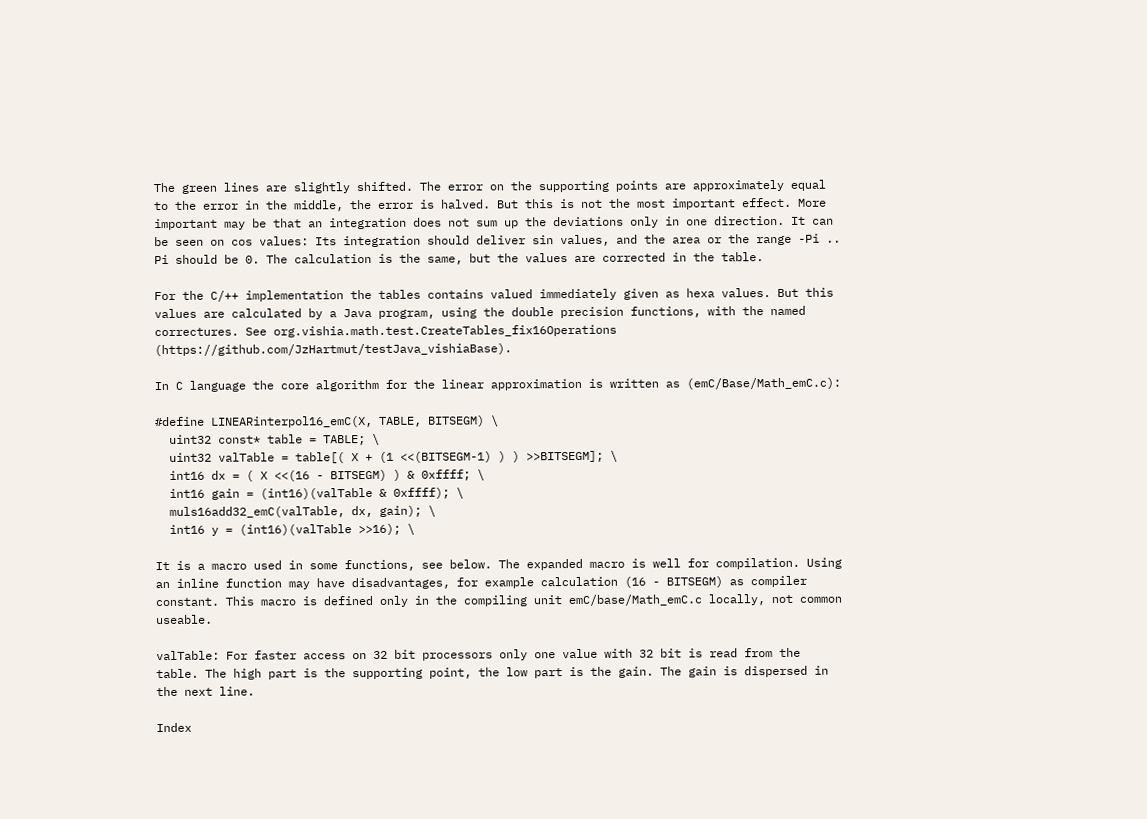The green lines are slightly shifted. The error on the supporting points are approximately equal to the error in the middle, the error is halved. But this is not the most important effect. More important may be that an integration does not sum up the deviations only in one direction. It can be seen on cos values: Its integration should deliver sin values, and the area or the range -Pi .. Pi should be 0. The calculation is the same, but the values are corrected in the table.

For the C/++ implementation the tables contains valued immediately given as hexa values. But this values are calculated by a Java program, using the double precision functions, with the named correctures. See org.vishia.math.test.CreateTables_fix16Operations (https://github.com/JzHartmut/testJava_vishiaBase).

In C language the core algorithm for the linear approximation is written as (emC/Base/Math_emC.c):

#define LINEARinterpol16_emC(X, TABLE, BITSEGM) \
  uint32 const* table = TABLE; \
  uint32 valTable = table[( X + (1 <<(BITSEGM-1) ) ) >>BITSEGM]; \
  int16 dx = ( X <<(16 - BITSEGM) ) & 0xffff; \
  int16 gain = (int16)(valTable & 0xffff); \
  muls16add32_emC(valTable, dx, gain); \
  int16 y = (int16)(valTable >>16); \

It is a macro used in some functions, see below. The expanded macro is well for compilation. Using an inline function may have disadvantages, for example calculation (16 - BITSEGM) as compiler constant. This macro is defined only in the compiling unit emC/base/Math_emC.c locally, not common useable.

valTable: For faster access on 32 bit processors only one value with 32 bit is read from the table. The high part is the supporting point, the low part is the gain. The gain is dispersed in the next line.

Index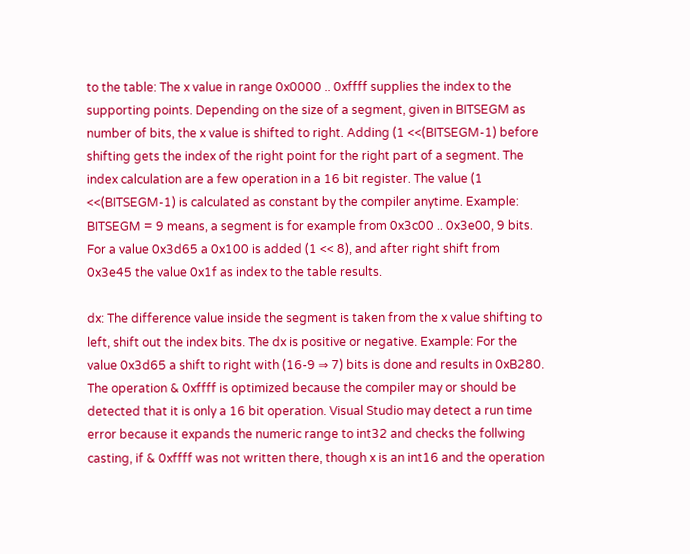to the table: The x value in range 0x0000 .. 0xffff supplies the index to the supporting points. Depending on the size of a segment, given in BITSEGM as number of bits, the x value is shifted to right. Adding (1 <<(BITSEGM-1) before shifting gets the index of the right point for the right part of a segment. The index calculation are a few operation in a 16 bit register. The value (1 <<(BITSEGM-1) is calculated as constant by the compiler anytime. Example: BITSEGM = 9 means, a segment is for example from 0x3c00 .. 0x3e00, 9 bits. For a value 0x3d65 a 0x100 is added (1 << 8), and after right shift from 0x3e45 the value 0x1f as index to the table results.

dx: The difference value inside the segment is taken from the x value shifting to left, shift out the index bits. The dx is positive or negative. Example: For the value 0x3d65 a shift to right with (16-9 ⇒ 7) bits is done and results in 0xB280. The operation & 0xffff is optimized because the compiler may or should be detected that it is only a 16 bit operation. Visual Studio may detect a run time error because it expands the numeric range to int32 and checks the follwing casting, if & 0xffff was not written there, though x is an int16 and the operation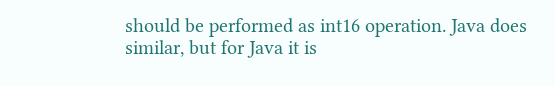should be performed as int16 operation. Java does similar, but for Java it is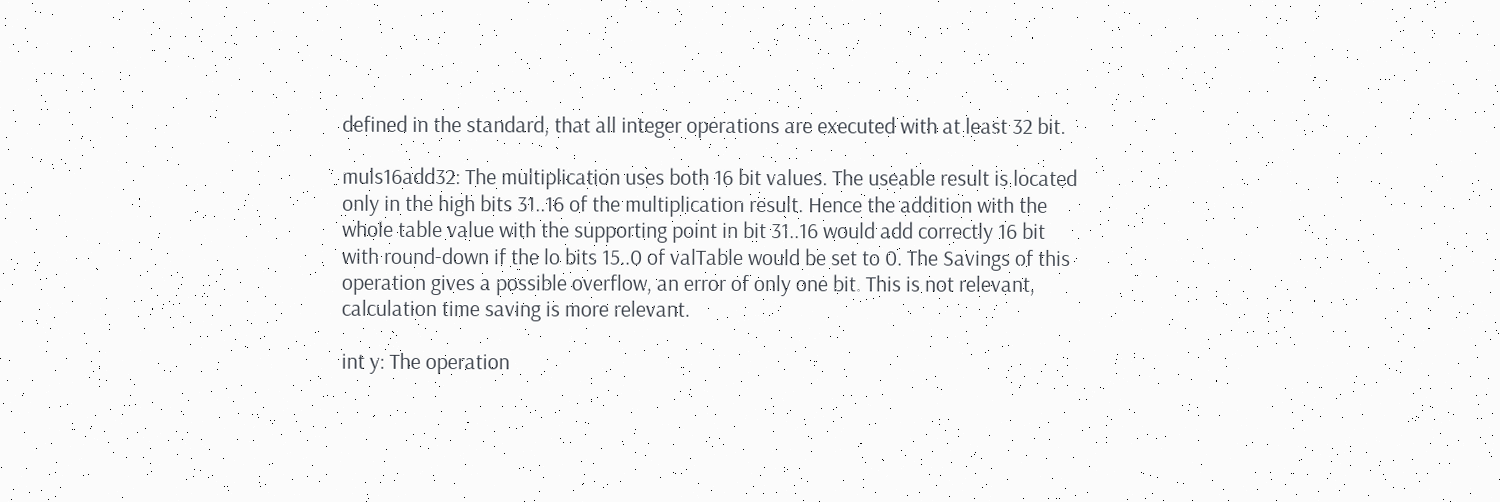defined in the standard, that all integer operations are executed with at least 32 bit.

muls16add32: The multiplication uses both 16 bit values. The useable result is located only in the high bits 31..16 of the multiplication result. Hence the addition with the whole table value with the supporting point in bit 31..16 would add correctly 16 bit with round-down if the lo bits 15..0 of valTable would be set to 0. The Savings of this operation gives a possible overflow, an error of only one bit. This is not relevant, calculation time saving is more relevant.

int y: The operation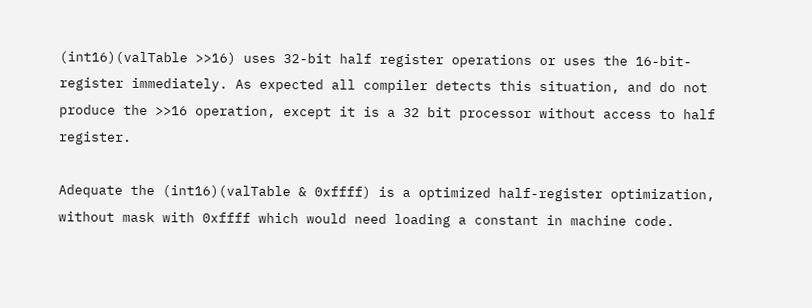(int16)(valTable >>16) uses 32-bit half register operations or uses the 16-bit-register immediately. As expected all compiler detects this situation, and do not produce the >>16 operation, except it is a 32 bit processor without access to half register.

Adequate the (int16)(valTable & 0xffff) is a optimized half-register optimization, without mask with 0xffff which would need loading a constant in machine code.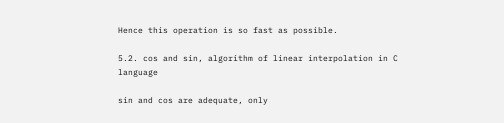Hence this operation is so fast as possible.

5.2. cos and sin, algorithm of linear interpolation in C language

sin and cos are adequate, only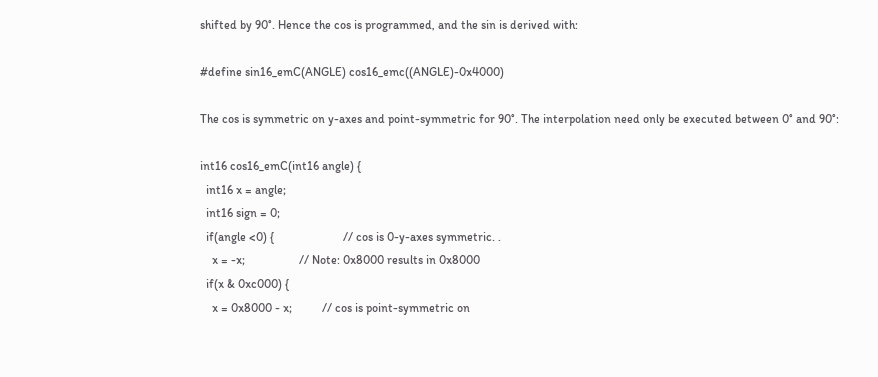shifted by 90°. Hence the cos is programmed, and the sin is derived with:

#define sin16_emC(ANGLE) cos16_emc((ANGLE)-0x4000)

The cos is symmetric on y-axes and point-symmetric for 90°. The interpolation need only be executed between 0° and 90°:

int16 cos16_emC(int16 angle) {
  int16 x = angle;
  int16 sign = 0;
  if(angle <0) {                       // cos is 0-y-axes symmetric. .
    x = -x;                  // Note: 0x8000 results in 0x8000
  if(x & 0xc000) {
    x = 0x8000 - x;          // cos is point-symmetric on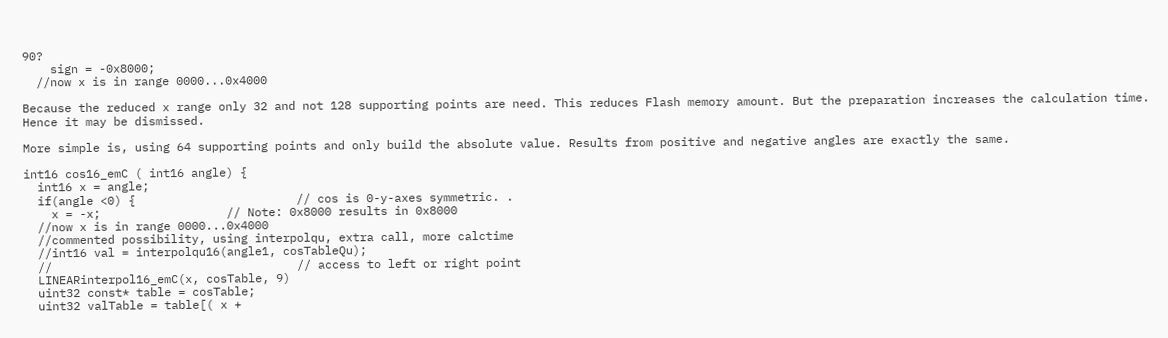90?
    sign = -0x8000;
  //now x is in range 0000...0x4000

Because the reduced x range only 32 and not 128 supporting points are need. This reduces Flash memory amount. But the preparation increases the calculation time. Hence it may be dismissed.

More simple is, using 64 supporting points and only build the absolute value. Results from positive and negative angles are exactly the same.

int16 cos16_emC ( int16 angle) {
  int16 x = angle;
  if(angle <0) {                       // cos is 0-y-axes symmetric. .
    x = -x;                  // Note: 0x8000 results in 0x8000
  //now x is in range 0000...0x4000
  //commented possibility, using interpolqu, extra call, more calctime
  //int16 val = interpolqu16(angle1, cosTableQu);
  //                                   // access to left or right point
  LINEARinterpol16_emC(x, cosTable, 9)
  uint32 const* table = cosTable;
  uint32 valTable = table[( x +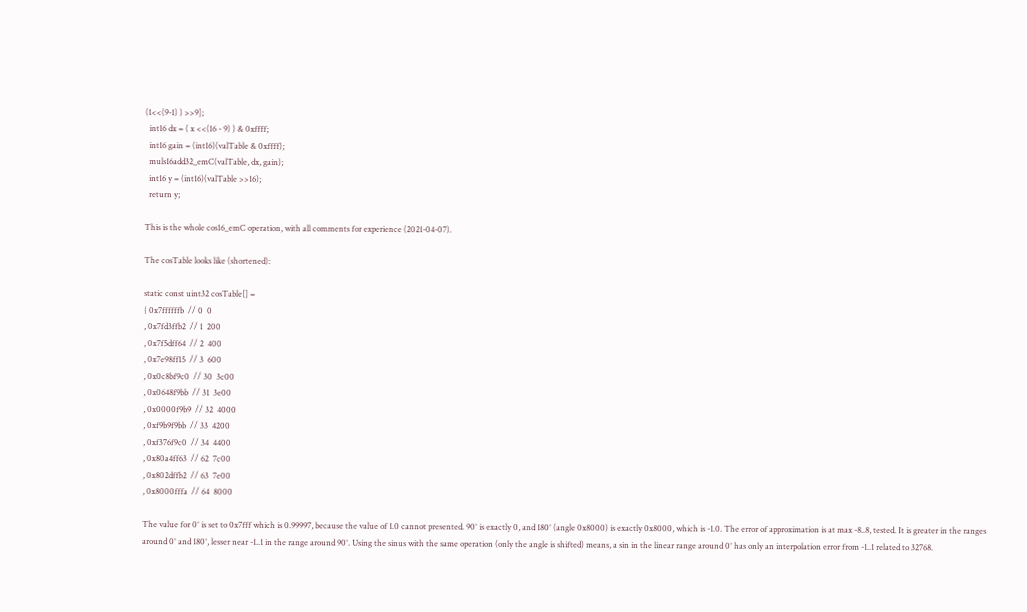(1<<(9-1) ) >>9];
  int16 dx = ( x <<(16 - 9) ) & 0xffff;
  int16 gain = (int16)(valTable & 0xffff);
  muls16add32_emC(valTable, dx, gain);
  int16 y = (int16)(valTable >>16);
  return y;

This is the whole cos16_emC operation, with all comments for experience (2021-04-07).

The cosTable looks like (shortened):

static const uint32 cosTable[] =
{ 0x7ffffffb  // 0  0
, 0x7fd3ffb2  // 1  200
, 0x7f5dff64  // 2  400
, 0x7e98ff15  // 3  600
, 0x0c8bf9c0  // 30  3c00
, 0x0648f9bb  // 31  3e00
, 0x0000f9b9  // 32  4000
, 0xf9b9f9bb  // 33  4200
, 0xf376f9c0  // 34  4400
, 0x80a4ff63  // 62  7c00
, 0x802dffb2  // 63  7e00
, 0x8000fffa  // 64  8000

The value for 0° is set to 0x7fff which is 0.99997, because the value of 1.0 cannot presented. 90° is exactly 0, and 180° (angle 0x8000) is exactly 0x8000, which is -1.0. The error of approximation is at max -8..8, tested. It is greater in the ranges around 0° and 180°, lesser near -1..1 in the range around 90°. Using the sinus with the same operation (only the angle is shifted) means, a sin in the linear range around 0° has only an interpolation error from -1..1 related to 32768.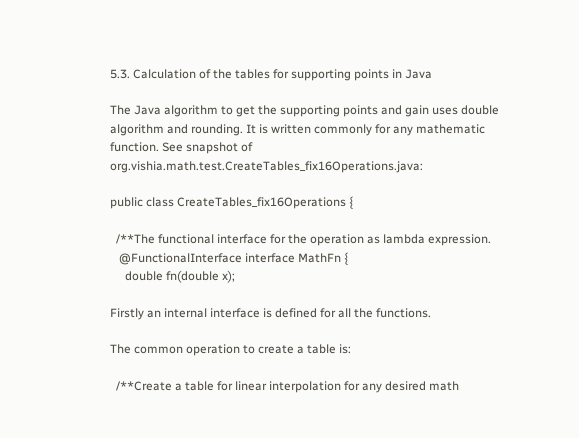5.3. Calculation of the tables for supporting points in Java

The Java algorithm to get the supporting points and gain uses double algorithm and rounding. It is written commonly for any mathematic function. See snapshot of org.vishia.math.test.CreateTables_fix16Operations.java:

public class CreateTables_fix16Operations {

  /**The functional interface for the operation as lambda expression.
   @FunctionalInterface interface MathFn {
     double fn(double x);

Firstly an internal interface is defined for all the functions.

The common operation to create a table is:

  /**Create a table for linear interpolation for any desired math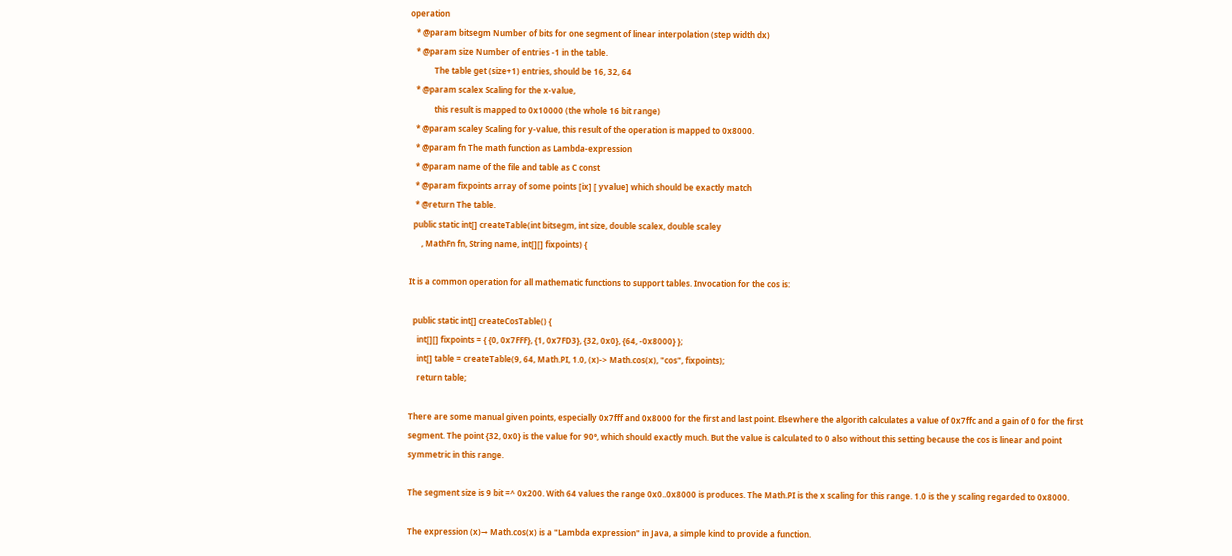operation
   * @param bitsegm Number of bits for one segment of linear interpolation (step width dx)
   * @param size Number of entries -1 in the table.
            The table get (size+1) entries, should be 16, 32, 64
   * @param scalex Scaling for the x-value,
            this result is mapped to 0x10000 (the whole 16 bit range)
   * @param scaley Scaling for y-value, this result of the operation is mapped to 0x8000.
   * @param fn The math function as Lambda-expression
   * @param name of the file and table as C const
   * @param fixpoints array of some points [ix] [ yvalue] which should be exactly match
   * @return The table.
  public static int[] createTable(int bitsegm, int size, double scalex, double scaley
      , MathFn fn, String name, int[][] fixpoints) {

It is a common operation for all mathematic functions to support tables. Invocation for the cos is:

  public static int[] createCosTable() {
    int[][] fixpoints = { {0, 0x7FFF}, {1, 0x7FD3}, {32, 0x0}, {64, -0x8000} };
    int[] table = createTable(9, 64, Math.PI, 1.0, (x)-> Math.cos(x), "cos", fixpoints);
    return table;

There are some manual given points, especially 0x7fff and 0x8000 for the first and last point. Elsewhere the algorith calculates a value of 0x7ffc and a gain of 0 for the first segment. The point {32, 0x0} is the value for 90°, which should exactly much. But the value is calculated to 0 also without this setting because the cos is linear and point symmetric in this range.

The segment size is 9 bit =^ 0x200. With 64 values the range 0x0..0x8000 is produces. The Math.PI is the x scaling for this range. 1.0 is the y scaling regarded to 0x8000.

The expression (x)→ Math.cos(x) is a "Lambda expression" in Java, a simple kind to provide a function.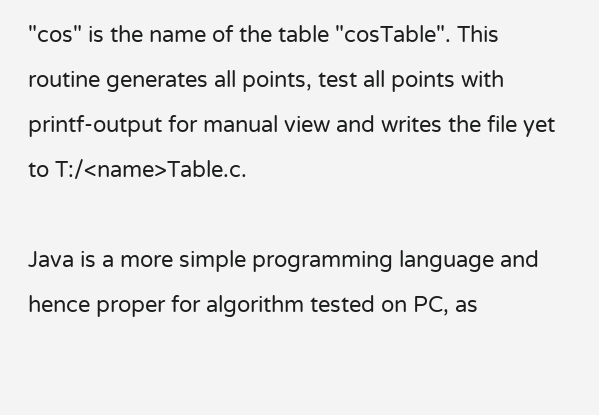"cos" is the name of the table "cosTable". This routine generates all points, test all points with printf-output for manual view and writes the file yet to T:/<name>Table.c.

Java is a more simple programming language and hence proper for algorithm tested on PC, as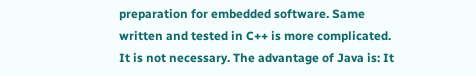preparation for embedded software. Same written and tested in C++ is more complicated. It is not necessary. The advantage of Java is: It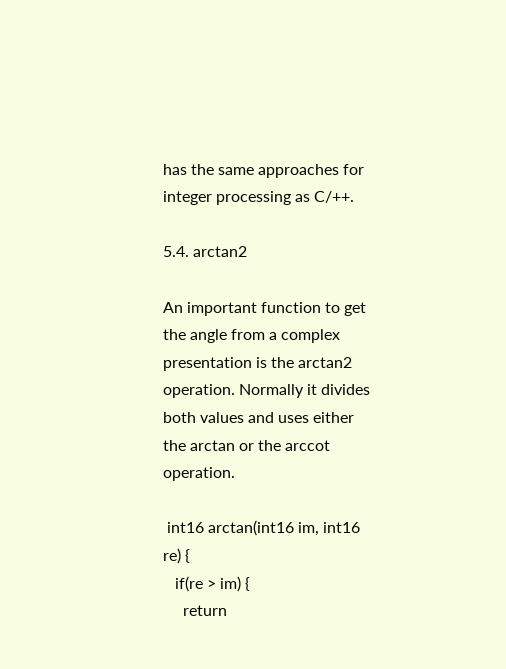has the same approaches for integer processing as C/++.

5.4. arctan2

An important function to get the angle from a complex presentation is the arctan2 operation. Normally it divides both values and uses either the arctan or the arccot operation.

 int16 arctan(int16 im, int16 re) {
   if(re > im) {
     return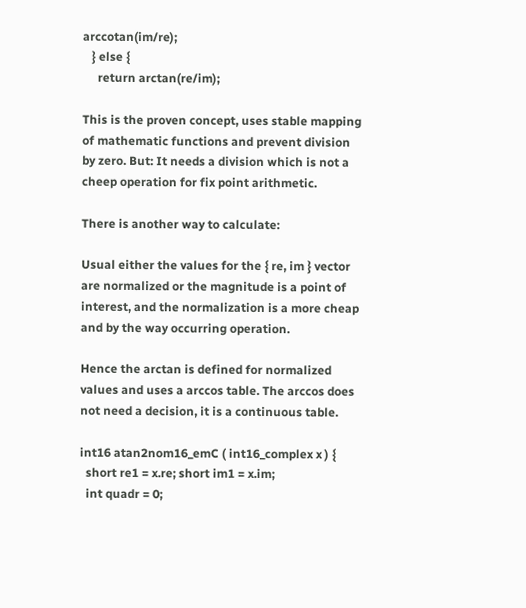arccotan(im/re);
   } else {
     return arctan(re/im);

This is the proven concept, uses stable mapping of mathematic functions and prevent division by zero. But: It needs a division which is not a cheep operation for fix point arithmetic.

There is another way to calculate:

Usual either the values for the { re, im } vector are normalized or the magnitude is a point of interest, and the normalization is a more cheap and by the way occurring operation.

Hence the arctan is defined for normalized values and uses a arccos table. The arccos does not need a decision, it is a continuous table.

int16 atan2nom16_emC ( int16_complex x ) {
  short re1 = x.re; short im1 = x.im;
  int quadr = 0;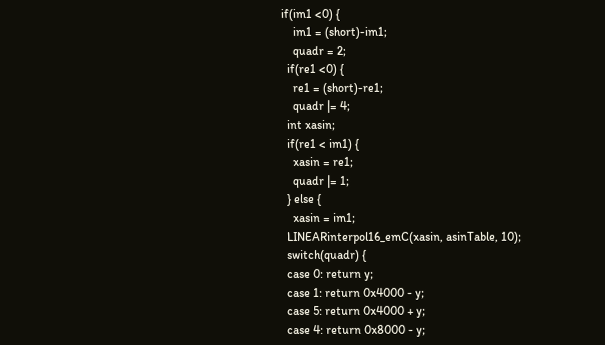if(im1 <0) {
    im1 = (short)-im1;
    quadr = 2;
  if(re1 <0) {
    re1 = (short)-re1;
    quadr |= 4;
  int xasin;
  if(re1 < im1) {
    xasin = re1;
    quadr |= 1;
  } else {
    xasin = im1;
  LINEARinterpol16_emC(xasin, asinTable, 10);
  switch(quadr) {
  case 0: return y;
  case 1: return 0x4000 - y;
  case 5: return 0x4000 + y;
  case 4: return 0x8000 - y;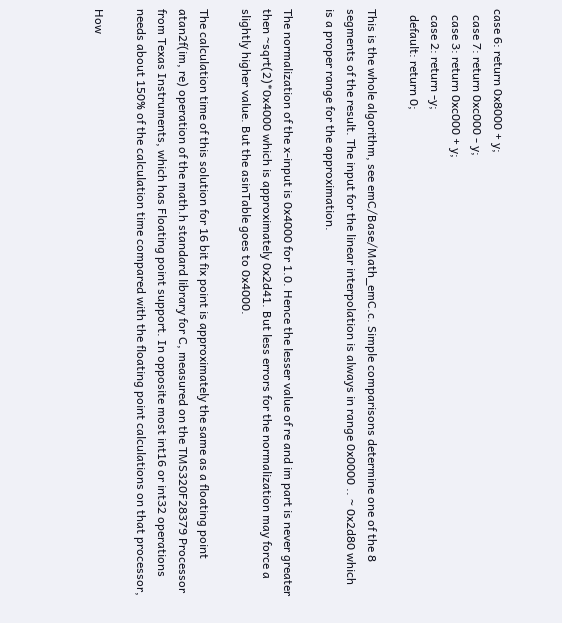case 6: return 0x8000 + y;
  case 7: return 0xc000 - y;
  case 3: return 0xc000 + y;
  case 2: return -y;
  default: return 0;

This is the whole algorithm, see emC/Base/Math_emC.c. Simple comparisons determine one of the 8 segments of the result. The input for the linear interpolation is always in range 0x0000 .. ~ 0x2d80 which is a proper range for the approximation.

The normalization of the x-input is 0x4000 for 1.0. Hence the lesser value of re and im part is never greater then ~sqrt(2)*0x4000 which is approximately 0x2d41. But less errors for the normalization may force a slightly higher value. But the asinTable goes to 0x4000.

The calculation time of this solution for 16 bit fix point is approximately the same as a floating point atan2f(im, re) operation of the math.h standard library for C, measured on the TMS320F28379 Processor from Texas Instruments, which has Floating point support. In opposite most int16 or int32 operations needs about 150% of the calculation time compared with the floating point calculations on that processor,

How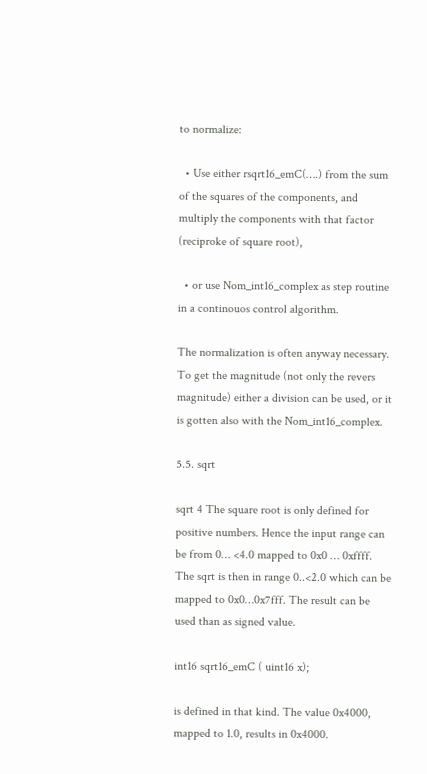to normalize:

  • Use either rsqrt16_emC(….) from the sum of the squares of the components, and multiply the components with that factor (reciproke of square root),

  • or use Nom_int16_complex as step routine in a continouos control algorithm.

The normalization is often anyway necessary. To get the magnitude (not only the revers magnitude) either a division can be used, or it is gotten also with the Nom_int16_complex.

5.5. sqrt

sqrt 4 The square root is only defined for positive numbers. Hence the input range can be from 0… <4.0 mapped to 0x0 … 0xffff. The sqrt is then in range 0..<2.0 which can be mapped to 0x0…0x7fff. The result can be used than as signed value.

int16 sqrt16_emC ( uint16 x);

is defined in that kind. The value 0x4000, mapped to 1.0, results in 0x4000.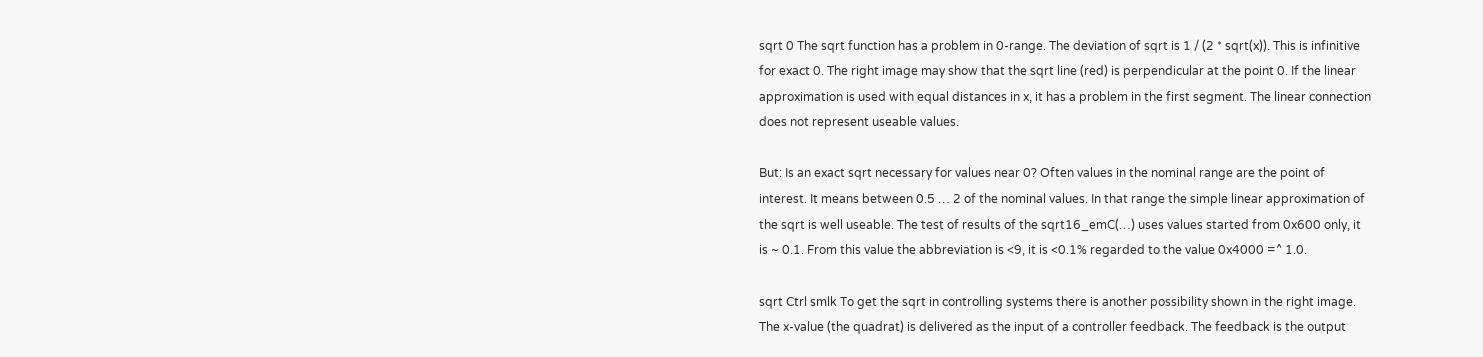sqrt 0 The sqrt function has a problem in 0-range. The deviation of sqrt is 1 / (2 * sqrt(x)). This is infinitive for exact 0. The right image may show that the sqrt line (red) is perpendicular at the point 0. If the linear approximation is used with equal distances in x, it has a problem in the first segment. The linear connection does not represent useable values.

But: Is an exact sqrt necessary for values near 0? Often values in the nominal range are the point of interest. It means between 0.5 … 2 of the nominal values. In that range the simple linear approximation of the sqrt is well useable. The test of results of the sqrt16_emC(…) uses values started from 0x600 only, it is ~ 0.1. From this value the abbreviation is <9, it is <0.1% regarded to the value 0x4000 =^ 1.0.

sqrt Ctrl smlk To get the sqrt in controlling systems there is another possibility shown in the right image. The x-value (the quadrat) is delivered as the input of a controller feedback. The feedback is the output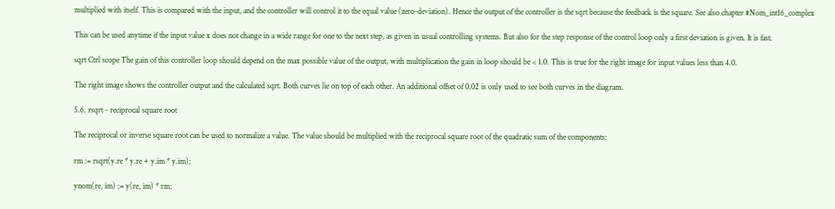multiplied with itself. This is compared with the input, and the controller will control it to the equal value (zero-deviation). Hence the output of the controller is the sqrt because the feedback is the square. See also chapter #Nom_int16_complex

This can be used anytime if the input value x does not change in a wide range for one to the next step, as given in usual controlling systems. But also for the step response of the control loop only a first deviation is given. It is fast.

sqrt Ctrl scope The gain of this controller loop should depend on the max possible value of the output, with multiplication the gain in loop should be < 1.0. This is true for the right image for input values less than 4.0.

The right image shows the controller output and the calculated sqrt. Both curves lie on top of each other. An additional offset of 0.02 is only used to see both curves in the diagram.

5.6. rsqrt - reciprocal square root

The reciprocal or inverse square root can be used to normalize a value. The value should be multiplied with the reciprocal square root of the quadratic sum of the components:

rm := rsqrt(y.re * y.re + y.im * y.im);

ynom(re, im) := y(re, im) * rm;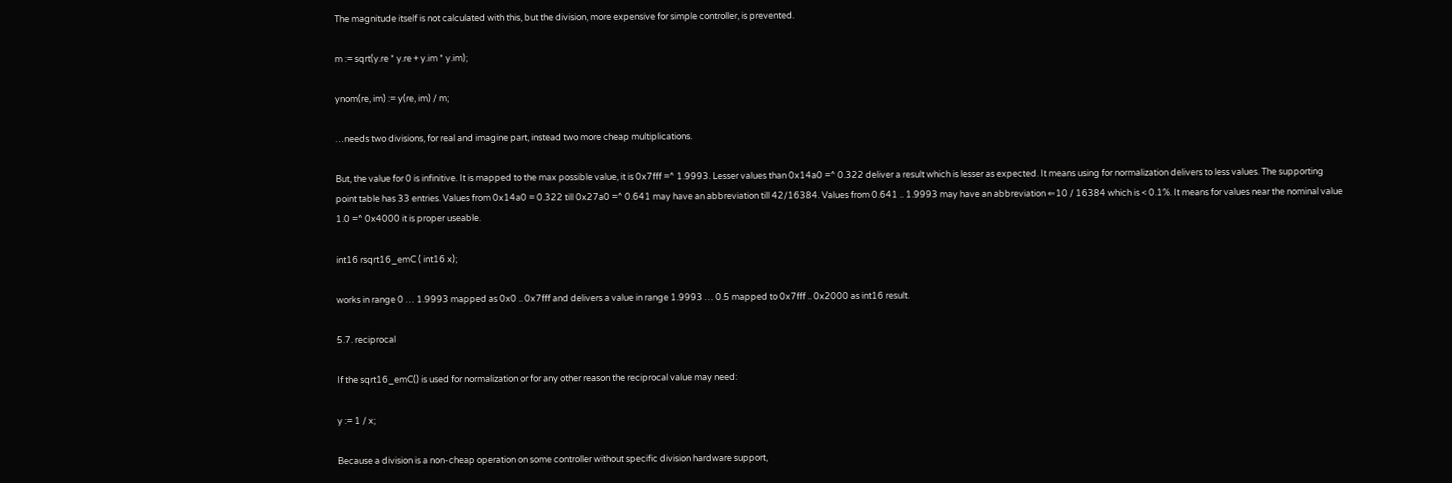The magnitude itself is not calculated with this, but the division, more expensive for simple controller, is prevented.

m := sqrt(y.re * y.re + y.im * y.im);

ynom(re, im) := y(re, im) / m;

…needs two divisions, for real and imagine part, instead two more cheap multiplications.

But, the value for 0 is infinitive. It is mapped to the max possible value, it is 0x7fff =^ 1.9993. Lesser values than 0x14a0 =^ 0.322 deliver a result which is lesser as expected. It means using for normalization delivers to less values. The supporting point table has 33 entries. Values from 0x14a0 = 0.322 till 0x27a0 =^ 0.641 may have an abbreviation till 42/16384. Values from 0.641 .. 1.9993 may have an abbreviation ⇐10 / 16384 which is < 0.1%. It means for values near the nominal value 1.0 =^ 0x4000 it is proper useable.

int16 rsqrt16_emC ( int16 x);

works in range 0 … 1.9993 mapped as 0x0 .. 0x7fff and delivers a value in range 1.9993 … 0.5 mapped to 0x7fff .. 0x2000 as int16 result.

5.7. reciprocal

If the sqrt16_emC() is used for normalization or for any other reason the reciprocal value may need:

y := 1 / x;

Because a division is a non-cheap operation on some controller without specific division hardware support,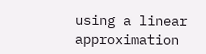using a linear approximation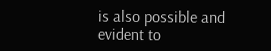is also possible and evident to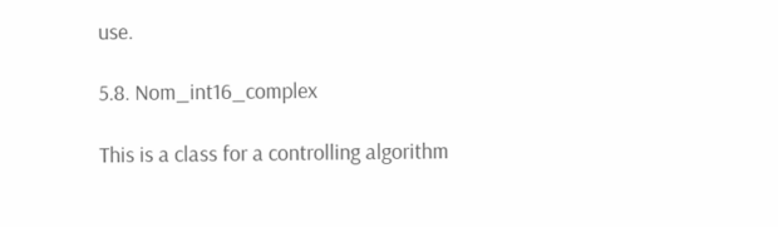use.

5.8. Nom_int16_complex

This is a class for a controlling algorithm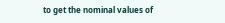to get the nominal values of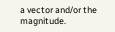a vector and/or the magnitude.